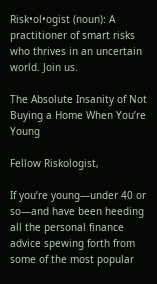Risk•ol•ogist (noun): A practitioner of smart risks who thrives in an uncertain world. Join us.

The Absolute Insanity of Not Buying a Home When You’re Young

Fellow Riskologist,

If you’re young—under 40 or so—and have been heeding all the personal finance advice spewing forth from some of the most popular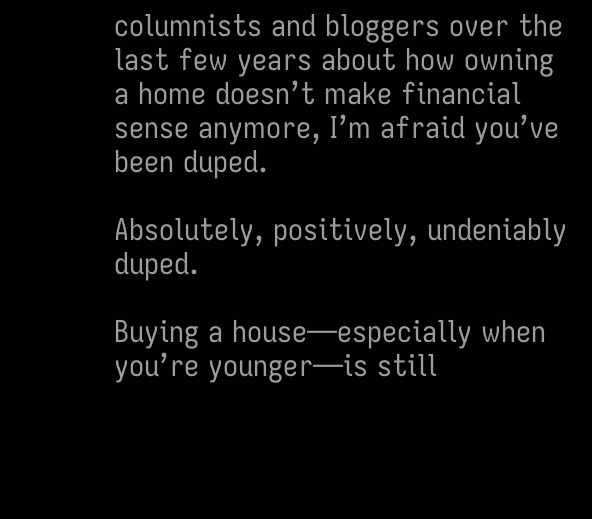columnists and bloggers over the last few years about how owning a home doesn’t make financial sense anymore, I’m afraid you’ve been duped.

Absolutely, positively, undeniably duped.

Buying a house—especially when you’re younger—is still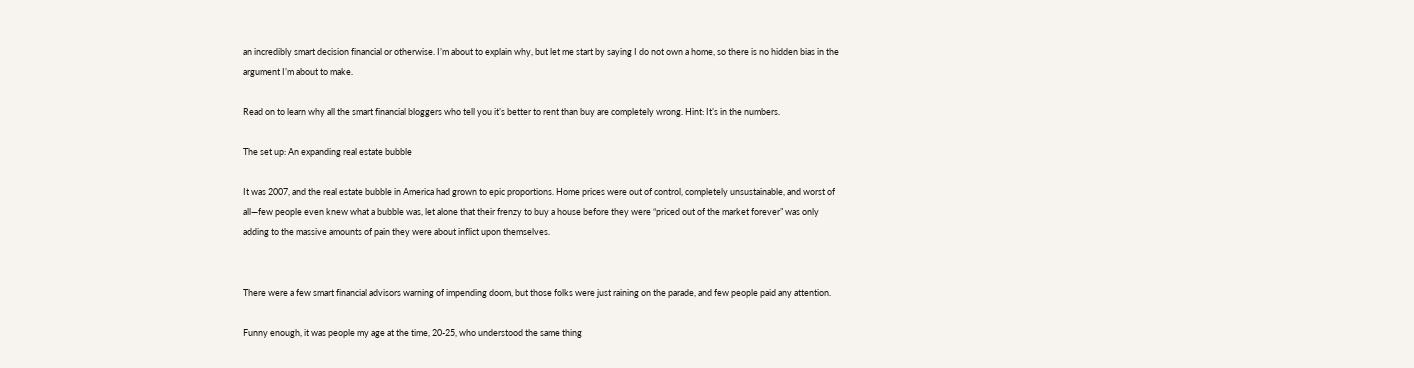an incredibly smart decision financial or otherwise. I’m about to explain why, but let me start by saying I do not own a home, so there is no hidden bias in the argument I’m about to make.

Read on to learn why all the smart financial bloggers who tell you it’s better to rent than buy are completely wrong. Hint: It’s in the numbers.

The set up: An expanding real estate bubble

It was 2007, and the real estate bubble in America had grown to epic proportions. Home prices were out of control, completely unsustainable, and worst of all—few people even knew what a bubble was, let alone that their frenzy to buy a house before they were “priced out of the market forever” was only adding to the massive amounts of pain they were about inflict upon themselves.


There were a few smart financial advisors warning of impending doom, but those folks were just raining on the parade, and few people paid any attention.

Funny enough, it was people my age at the time, 20-25, who understood the same thing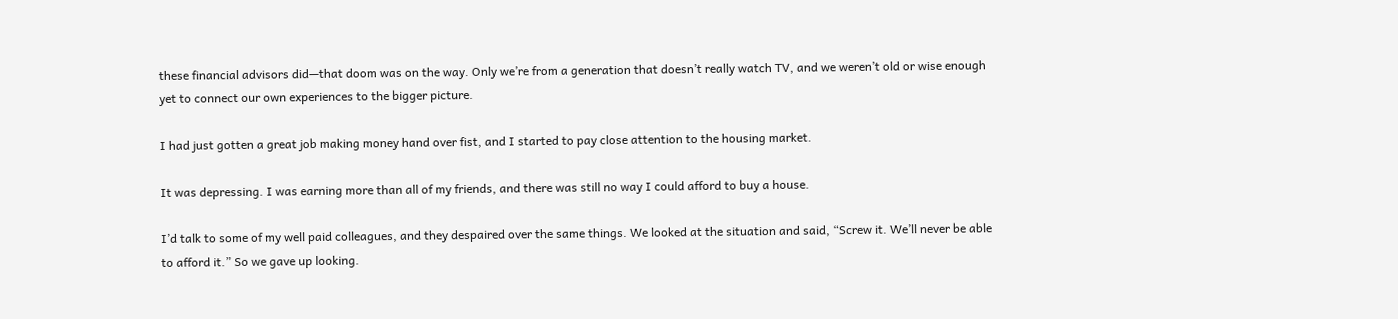these financial advisors did—that doom was on the way. Only we’re from a generation that doesn’t really watch TV, and we weren’t old or wise enough yet to connect our own experiences to the bigger picture.

I had just gotten a great job making money hand over fist, and I started to pay close attention to the housing market.

It was depressing. I was earning more than all of my friends, and there was still no way I could afford to buy a house.

I’d talk to some of my well paid colleagues, and they despaired over the same things. We looked at the situation and said, “Screw it. We’ll never be able to afford it.” So we gave up looking.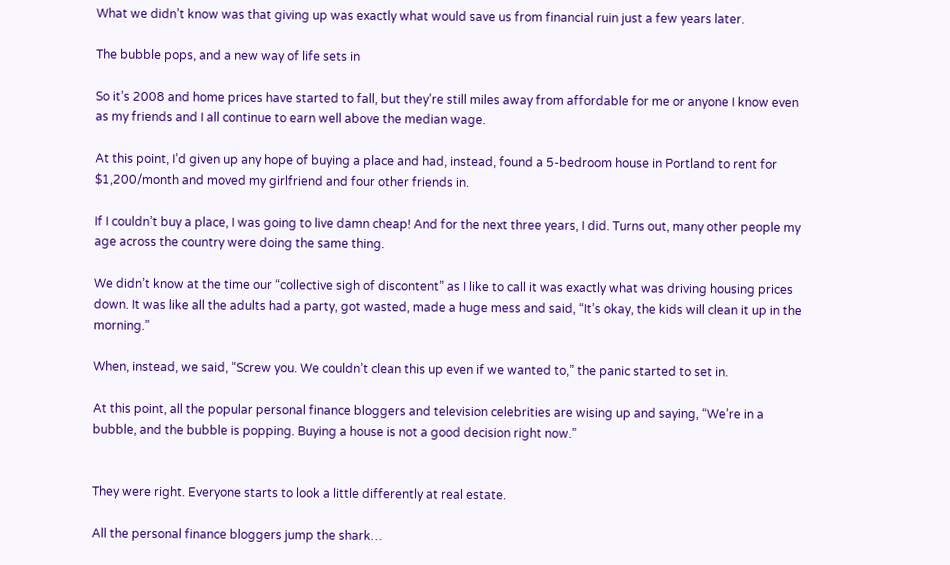What we didn’t know was that giving up was exactly what would save us from financial ruin just a few years later.

The bubble pops, and a new way of life sets in

So it’s 2008 and home prices have started to fall, but they’re still miles away from affordable for me or anyone I know even as my friends and I all continue to earn well above the median wage.

At this point, I’d given up any hope of buying a place and had, instead, found a 5-bedroom house in Portland to rent for $1,200/month and moved my girlfriend and four other friends in.

If I couldn’t buy a place, I was going to live damn cheap! And for the next three years, I did. Turns out, many other people my age across the country were doing the same thing.

We didn’t know at the time our “collective sigh of discontent” as I like to call it was exactly what was driving housing prices down. It was like all the adults had a party, got wasted, made a huge mess and said, “It’s okay, the kids will clean it up in the morning.”

When, instead, we said, “Screw you. We couldn’t clean this up even if we wanted to,” the panic started to set in.

At this point, all the popular personal finance bloggers and television celebrities are wising up and saying, “We’re in a bubble, and the bubble is popping. Buying a house is not a good decision right now.”


They were right. Everyone starts to look a little differently at real estate.

All the personal finance bloggers jump the shark…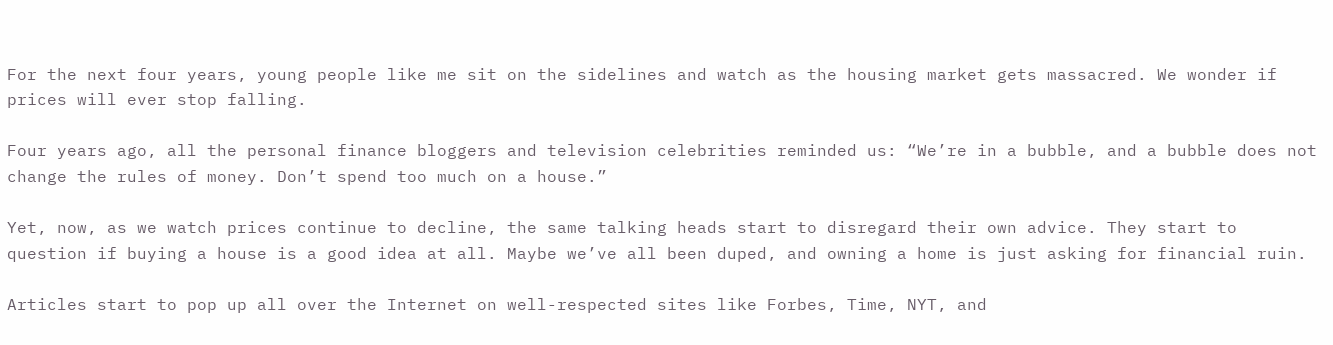For the next four years, young people like me sit on the sidelines and watch as the housing market gets massacred. We wonder if prices will ever stop falling.

Four years ago, all the personal finance bloggers and television celebrities reminded us: “We’re in a bubble, and a bubble does not change the rules of money. Don’t spend too much on a house.”

Yet, now, as we watch prices continue to decline, the same talking heads start to disregard their own advice. They start to question if buying a house is a good idea at all. Maybe we’ve all been duped, and owning a home is just asking for financial ruin.

Articles start to pop up all over the Internet on well-respected sites like Forbes, Time, NYT, and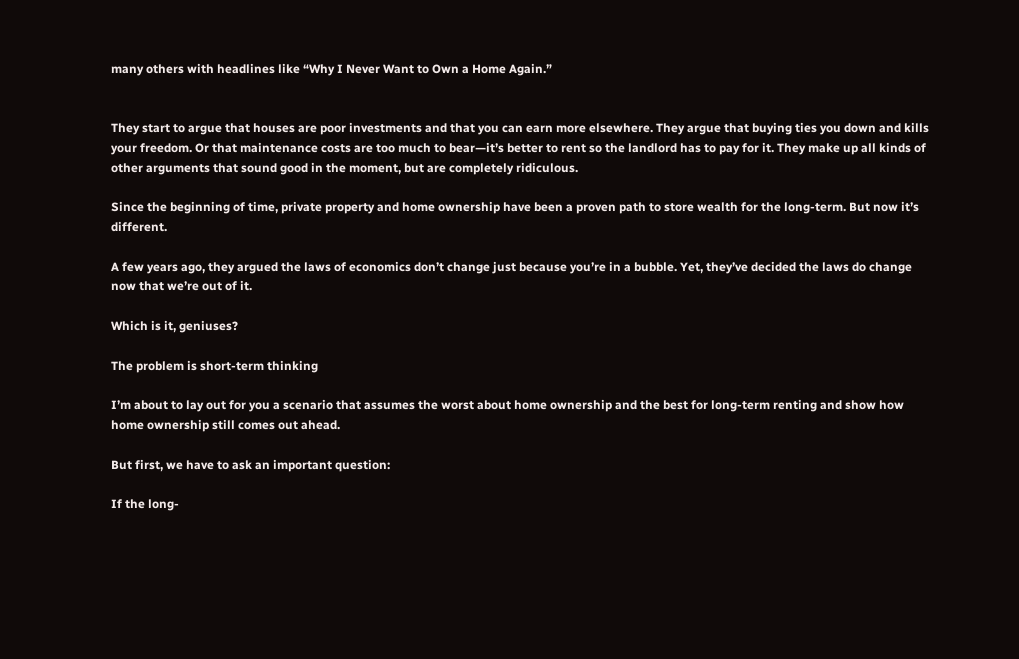many others with headlines like “Why I Never Want to Own a Home Again.”


They start to argue that houses are poor investments and that you can earn more elsewhere. They argue that buying ties you down and kills your freedom. Or that maintenance costs are too much to bear—it’s better to rent so the landlord has to pay for it. They make up all kinds of other arguments that sound good in the moment, but are completely ridiculous.

Since the beginning of time, private property and home ownership have been a proven path to store wealth for the long-term. But now it’s different.

A few years ago, they argued the laws of economics don’t change just because you’re in a bubble. Yet, they’ve decided the laws do change now that we’re out of it.

Which is it, geniuses?

The problem is short-term thinking

I’m about to lay out for you a scenario that assumes the worst about home ownership and the best for long-term renting and show how home ownership still comes out ahead.

But first, we have to ask an important question:

If the long-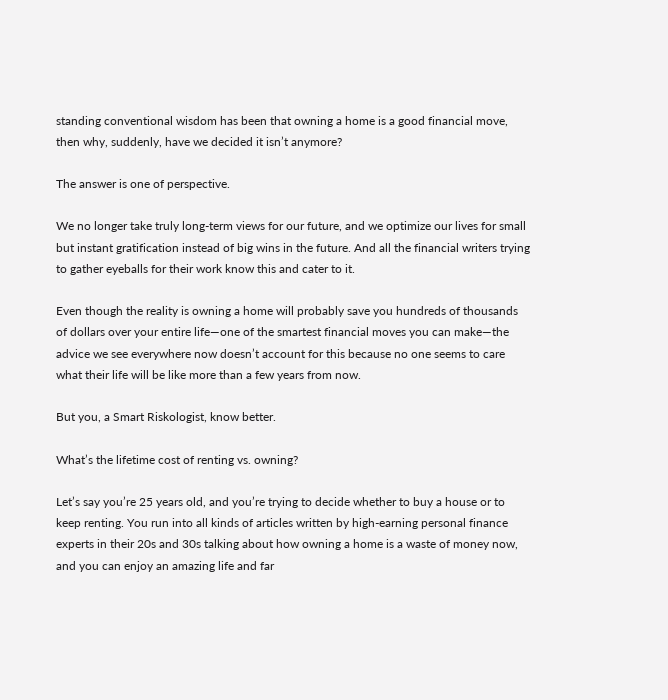standing conventional wisdom has been that owning a home is a good financial move, then why, suddenly, have we decided it isn’t anymore?

The answer is one of perspective.

We no longer take truly long-term views for our future, and we optimize our lives for small but instant gratification instead of big wins in the future. And all the financial writers trying to gather eyeballs for their work know this and cater to it.

Even though the reality is owning a home will probably save you hundreds of thousands of dollars over your entire life—one of the smartest financial moves you can make—the advice we see everywhere now doesn’t account for this because no one seems to care what their life will be like more than a few years from now.

But you, a Smart Riskologist, know better.

What’s the lifetime cost of renting vs. owning?

Let’s say you’re 25 years old, and you’re trying to decide whether to buy a house or to keep renting. You run into all kinds of articles written by high-earning personal finance experts in their 20s and 30s talking about how owning a home is a waste of money now, and you can enjoy an amazing life and far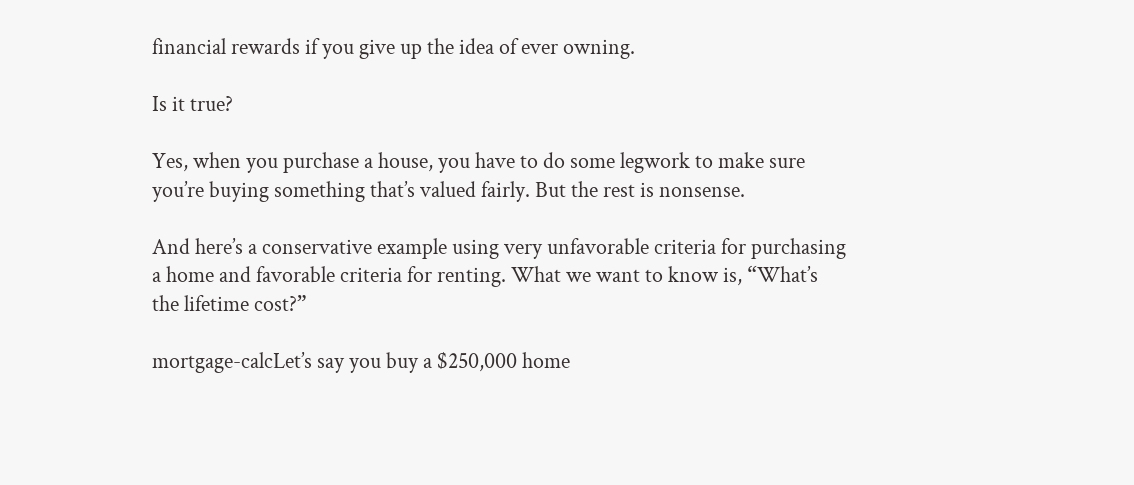financial rewards if you give up the idea of ever owning.

Is it true?

Yes, when you purchase a house, you have to do some legwork to make sure you’re buying something that’s valued fairly. But the rest is nonsense.

And here’s a conservative example using very unfavorable criteria for purchasing a home and favorable criteria for renting. What we want to know is, “What’s the lifetime cost?”

mortgage-calcLet’s say you buy a $250,000 home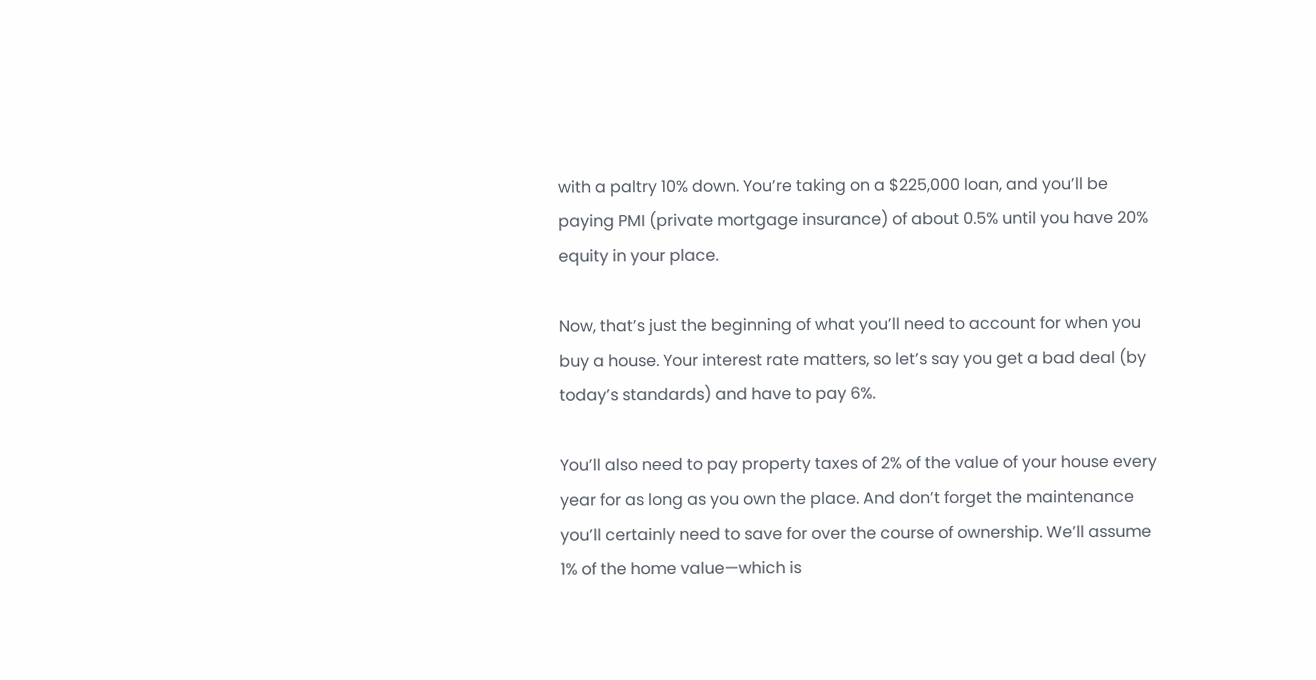with a paltry 10% down. You’re taking on a $225,000 loan, and you’ll be paying PMI (private mortgage insurance) of about 0.5% until you have 20% equity in your place.

Now, that’s just the beginning of what you’ll need to account for when you buy a house. Your interest rate matters, so let’s say you get a bad deal (by today’s standards) and have to pay 6%.

You’ll also need to pay property taxes of 2% of the value of your house every year for as long as you own the place. And don’t forget the maintenance you’ll certainly need to save for over the course of ownership. We’ll assume 1% of the home value—which is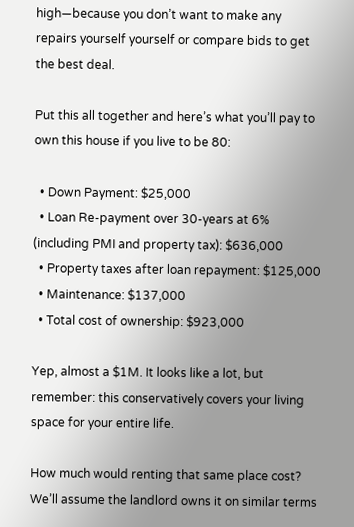high—because you don’t want to make any repairs yourself yourself or compare bids to get the best deal.

Put this all together and here’s what you’ll pay to own this house if you live to be 80:

  • Down Payment: $25,000
  • Loan Re-payment over 30-years at 6% (including PMI and property tax): $636,000
  • Property taxes after loan repayment: $125,000
  • Maintenance: $137,000
  • Total cost of ownership: $923,000

Yep, almost a $1M. It looks like a lot, but remember: this conservatively covers your living space for your entire life.

How much would renting that same place cost? We’ll assume the landlord owns it on similar terms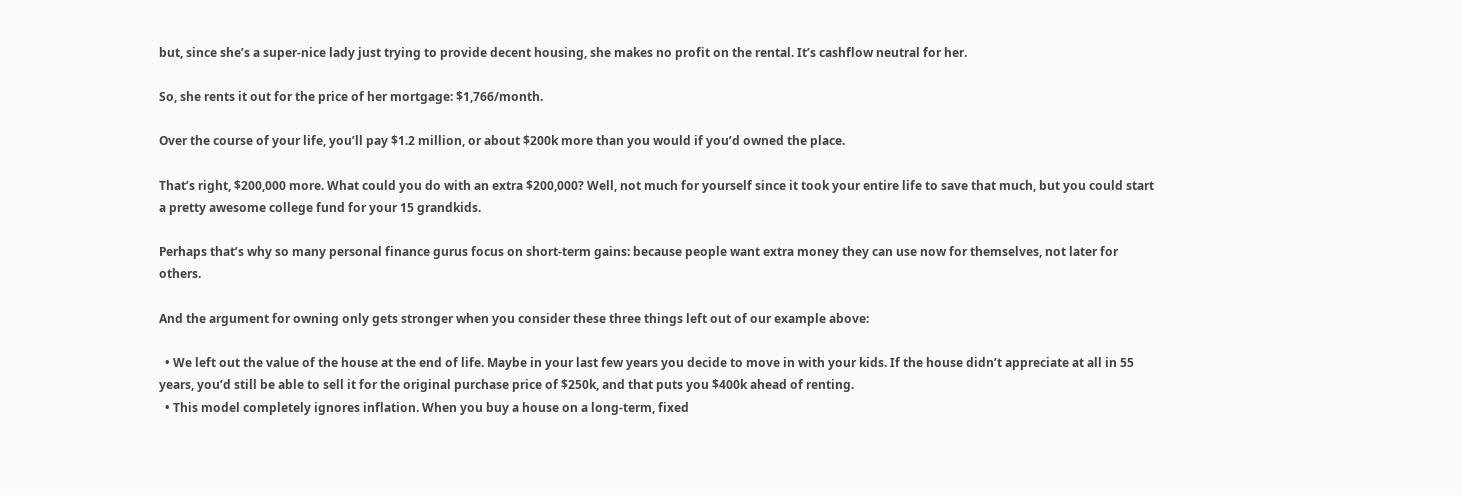but, since she’s a super-nice lady just trying to provide decent housing, she makes no profit on the rental. It’s cashflow neutral for her.

So, she rents it out for the price of her mortgage: $1,766/month.

Over the course of your life, you’ll pay $1.2 million, or about $200k more than you would if you’d owned the place.

That’s right, $200,000 more. What could you do with an extra $200,000? Well, not much for yourself since it took your entire life to save that much, but you could start a pretty awesome college fund for your 15 grandkids.

Perhaps that’s why so many personal finance gurus focus on short-term gains: because people want extra money they can use now for themselves, not later for others.

And the argument for owning only gets stronger when you consider these three things left out of our example above:

  • We left out the value of the house at the end of life. Maybe in your last few years you decide to move in with your kids. If the house didn’t appreciate at all in 55 years, you’d still be able to sell it for the original purchase price of $250k, and that puts you $400k ahead of renting.
  • This model completely ignores inflation. When you buy a house on a long-term, fixed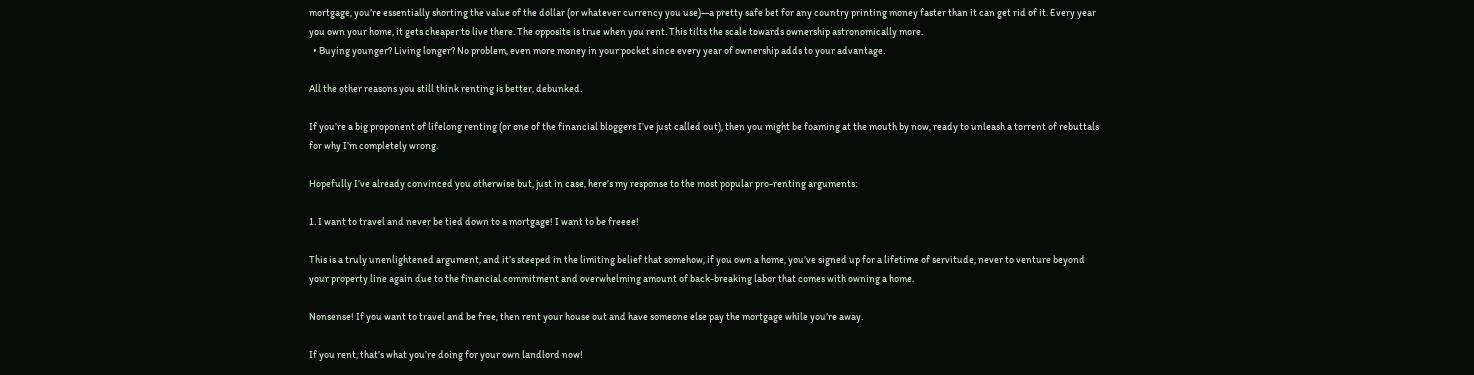mortgage, you’re essentially shorting the value of the dollar (or whatever currency you use)—a pretty safe bet for any country printing money faster than it can get rid of it. Every year you own your home, it gets cheaper to live there. The opposite is true when you rent. This tilts the scale towards ownership astronomically more.
  • Buying younger? Living longer? No problem, even more money in your pocket since every year of ownership adds to your advantage.

All the other reasons you still think renting is better, debunked.

If you’re a big proponent of lifelong renting (or one of the financial bloggers I’ve just called out), then you might be foaming at the mouth by now, ready to unleash a torrent of rebuttals for why I’m completely wrong.

Hopefully I’ve already convinced you otherwise but, just in case, here’s my response to the most popular pro-renting arguments:

1. I want to travel and never be tied down to a mortgage! I want to be freeee!

This is a truly unenlightened argument, and it’s steeped in the limiting belief that somehow, if you own a home, you’ve signed up for a lifetime of servitude, never to venture beyond your property line again due to the financial commitment and overwhelming amount of back-breaking labor that comes with owning a home.

Nonsense! If you want to travel and be free, then rent your house out and have someone else pay the mortgage while you’re away.

If you rent, that’s what you’re doing for your own landlord now!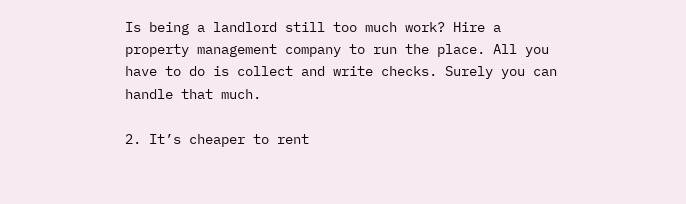Is being a landlord still too much work? Hire a property management company to run the place. All you have to do is collect and write checks. Surely you can handle that much.

2. It’s cheaper to rent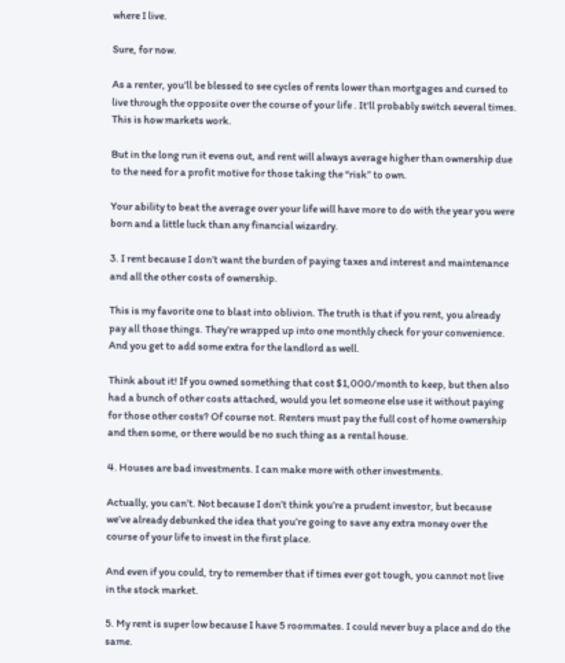where I live.

Sure, for now.

As a renter, you’ll be blessed to see cycles of rents lower than mortgages and cursed to live through the opposite over the course of your life . It’ll probably switch several times. This is how markets work.

But in the long run it evens out, and rent will always average higher than ownership due to the need for a profit motive for those taking the “risk” to own.

Your ability to beat the average over your life will have more to do with the year you were born and a little luck than any financial wizardry.

3. I rent because I don’t want the burden of paying taxes and interest and maintenance and all the other costs of ownership.

This is my favorite one to blast into oblivion. The truth is that if you rent, you already pay all those things. They’re wrapped up into one monthly check for your convenience. And you get to add some extra for the landlord as well.

Think about it! If you owned something that cost $1,000/month to keep, but then also had a bunch of other costs attached, would you let someone else use it without paying for those other costs? Of course not. Renters must pay the full cost of home ownership and then some, or there would be no such thing as a rental house.

4. Houses are bad investments. I can make more with other investments.

Actually, you can’t. Not because I don’t think you’re a prudent investor, but because we’ve already debunked the idea that you’re going to save any extra money over the course of your life to invest in the first place.

And even if you could, try to remember that if times ever got tough, you cannot not live in the stock market.

5. My rent is super low because I have 5 roommates. I could never buy a place and do the same.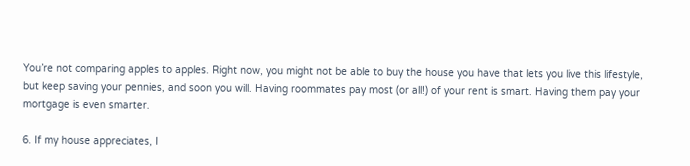You’re not comparing apples to apples. Right now, you might not be able to buy the house you have that lets you live this lifestyle, but keep saving your pennies, and soon you will. Having roommates pay most (or all!) of your rent is smart. Having them pay your mortgage is even smarter.

6. If my house appreciates, I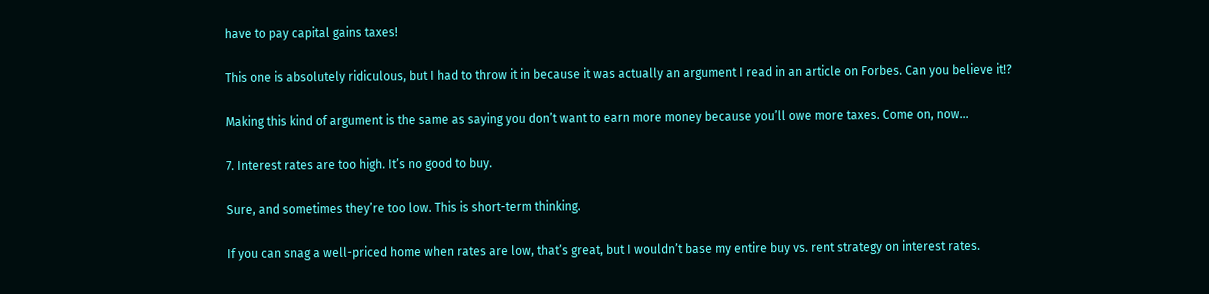have to pay capital gains taxes!

This one is absolutely ridiculous, but I had to throw it in because it was actually an argument I read in an article on Forbes. Can you believe it!?

Making this kind of argument is the same as saying you don’t want to earn more money because you’ll owe more taxes. Come on, now…

7. Interest rates are too high. It’s no good to buy.

Sure, and sometimes they’re too low. This is short-term thinking.

If you can snag a well-priced home when rates are low, that’s great, but I wouldn’t base my entire buy vs. rent strategy on interest rates.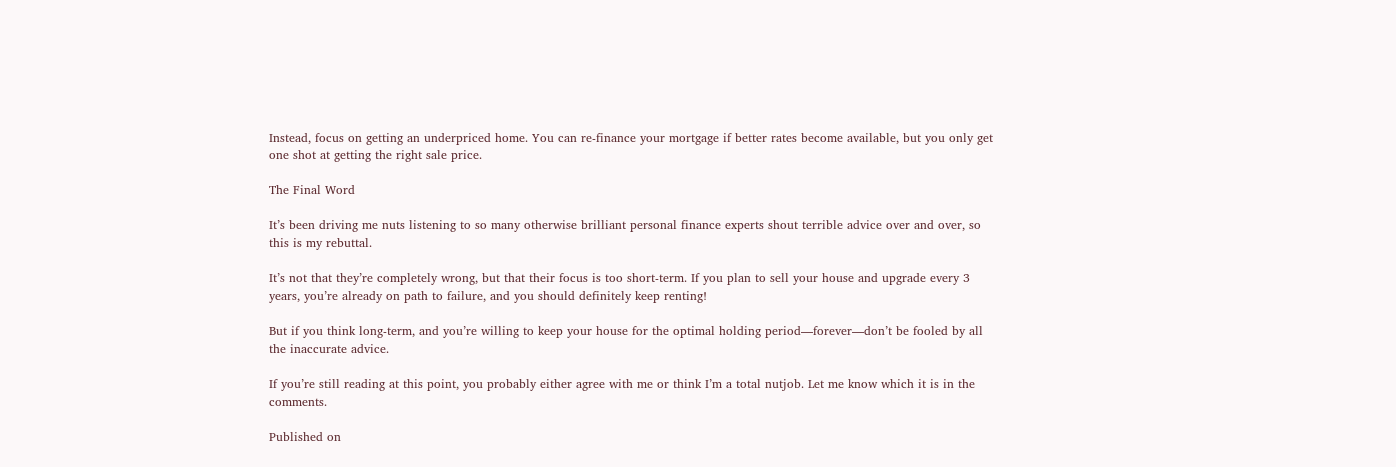Instead, focus on getting an underpriced home. You can re-finance your mortgage if better rates become available, but you only get one shot at getting the right sale price.

The Final Word

It’s been driving me nuts listening to so many otherwise brilliant personal finance experts shout terrible advice over and over, so this is my rebuttal.

It’s not that they’re completely wrong, but that their focus is too short-term. If you plan to sell your house and upgrade every 3 years, you’re already on path to failure, and you should definitely keep renting!

But if you think long-term, and you’re willing to keep your house for the optimal holding period—forever—don’t be fooled by all the inaccurate advice.

If you’re still reading at this point, you probably either agree with me or think I’m a total nutjob. Let me know which it is in the comments.

Published on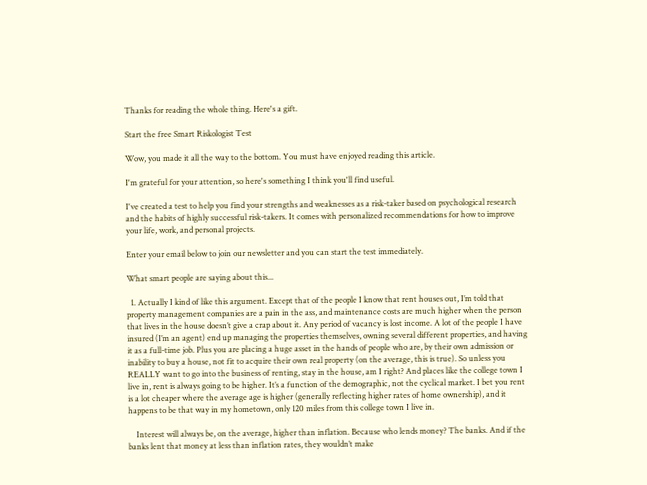Thanks for reading the whole thing. Here's a gift.

Start the free Smart Riskologist Test

Wow, you made it all the way to the bottom. You must have enjoyed reading this article.

I'm grateful for your attention, so here's something I think you'll find useful.

I've created a test to help you find your strengths and weaknesses as a risk-taker based on psychological research and the habits of highly successful risk-takers. It comes with personalized recommendations for how to improve your life, work, and personal projects.

Enter your email below to join our newsletter and you can start the test immediately.

What smart people are saying about this...

  1. Actually I kind of like this argument. Except that of the people I know that rent houses out, I’m told that property management companies are a pain in the ass, and maintenance costs are much higher when the person that lives in the house doesn’t give a crap about it. Any period of vacancy is lost income. A lot of the people I have insured (I’m an agent) end up managing the properties themselves, owning several different properties, and having it as a full-time job. Plus you are placing a huge asset in the hands of people who are, by their own admission or inability to buy a house, not fit to acquire their own real property (on the average, this is true). So unless you REALLY want to go into the business of renting, stay in the house, am I right? And places like the college town I live in, rent is always going to be higher. It’s a function of the demographic, not the cyclical market. I bet you rent is a lot cheaper where the average age is higher (generally reflecting higher rates of home ownership), and it happens to be that way in my hometown, only 120 miles from this college town I live in.

    Interest will always be, on the average, higher than inflation. Because who lends money? The banks. And if the banks lent that money at less than inflation rates, they wouldn’t make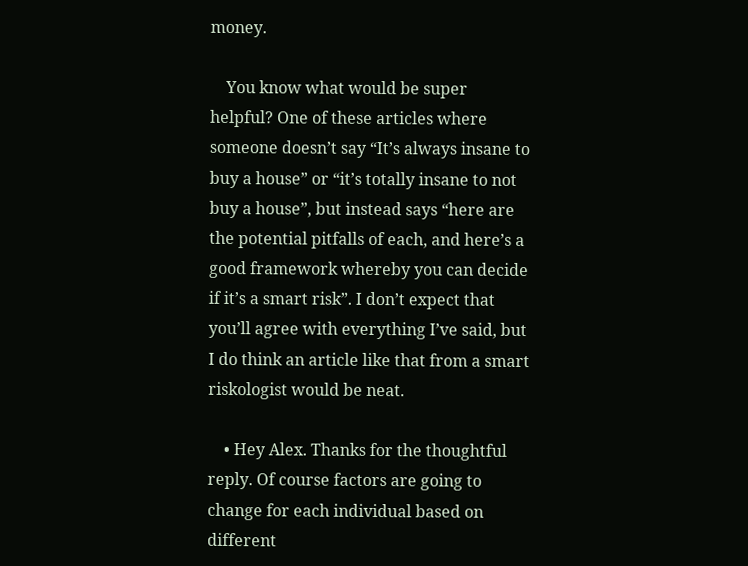money.

    You know what would be super helpful? One of these articles where someone doesn’t say “It’s always insane to buy a house” or “it’s totally insane to not buy a house”, but instead says “here are the potential pitfalls of each, and here’s a good framework whereby you can decide if it’s a smart risk”. I don’t expect that you’ll agree with everything I’ve said, but I do think an article like that from a smart riskologist would be neat.

    • Hey Alex. Thanks for the thoughtful reply. Of course factors are going to change for each individual based on different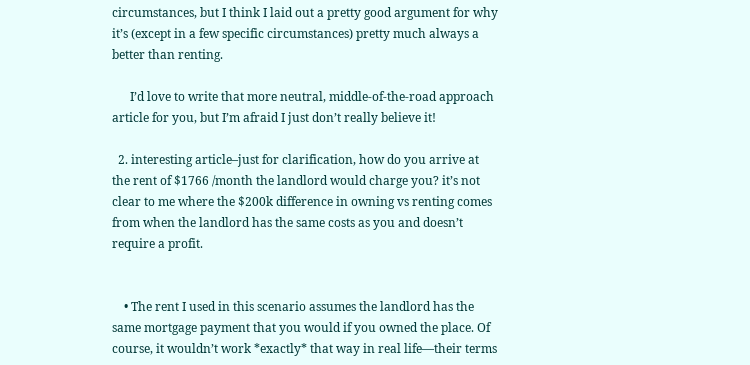circumstances, but I think I laid out a pretty good argument for why it’s (except in a few specific circumstances) pretty much always a better than renting.

      I’d love to write that more neutral, middle-of-the-road approach article for you, but I’m afraid I just don’t really believe it!

  2. interesting article–just for clarification, how do you arrive at the rent of $1766 /month the landlord would charge you? it’s not clear to me where the $200k difference in owning vs renting comes from when the landlord has the same costs as you and doesn’t require a profit.


    • The rent I used in this scenario assumes the landlord has the same mortgage payment that you would if you owned the place. Of course, it wouldn’t work *exactly* that way in real life—their terms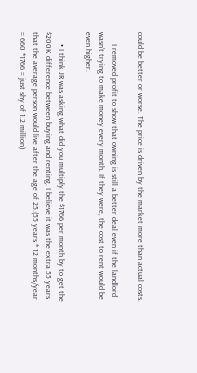could be better or worse. The price is driven by the market more than actual costs.

      I removed profit to show that owning is still a better deal even if the landlord wasn’t trying to make money every month. If they were, the cost to rent would be even higher.

      • I think JR was asking what did you multiply the $1766 per month by to get the $200K difference between buying and renting. I believe it was the extra 55 years that the average person would live after the age of 25.(55 years * 12 months/year = 660 *1766 = just shy of 1.2 million)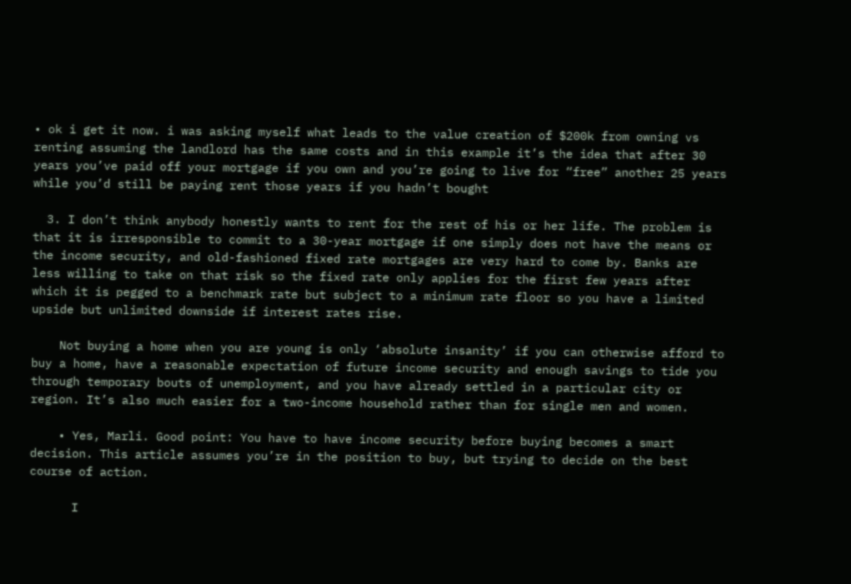• ok i get it now. i was asking myself what leads to the value creation of $200k from owning vs renting assuming the landlord has the same costs and in this example it’s the idea that after 30 years you’ve paid off your mortgage if you own and you’re going to live for “free” another 25 years while you’d still be paying rent those years if you hadn’t bought

  3. I don’t think anybody honestly wants to rent for the rest of his or her life. The problem is that it is irresponsible to commit to a 30-year mortgage if one simply does not have the means or the income security, and old-fashioned fixed rate mortgages are very hard to come by. Banks are less willing to take on that risk so the fixed rate only applies for the first few years after which it is pegged to a benchmark rate but subject to a minimum rate floor so you have a limited upside but unlimited downside if interest rates rise.

    Not buying a home when you are young is only ‘absolute insanity’ if you can otherwise afford to buy a home, have a reasonable expectation of future income security and enough savings to tide you through temporary bouts of unemployment, and you have already settled in a particular city or region. It’s also much easier for a two-income household rather than for single men and women.

    • Yes, Marli. Good point: You have to have income security before buying becomes a smart decision. This article assumes you’re in the position to buy, but trying to decide on the best course of action.

      I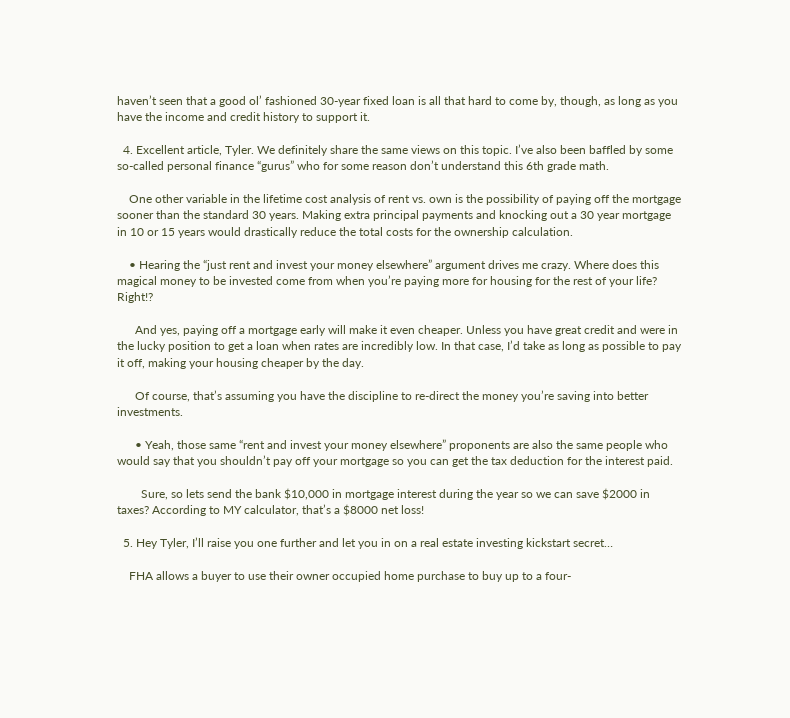haven’t seen that a good ol’ fashioned 30-year fixed loan is all that hard to come by, though, as long as you have the income and credit history to support it.

  4. Excellent article, Tyler. We definitely share the same views on this topic. I’ve also been baffled by some so-called personal finance “gurus” who for some reason don’t understand this 6th grade math.

    One other variable in the lifetime cost analysis of rent vs. own is the possibility of paying off the mortgage sooner than the standard 30 years. Making extra principal payments and knocking out a 30 year mortgage in 10 or 15 years would drastically reduce the total costs for the ownership calculation.

    • Hearing the “just rent and invest your money elsewhere” argument drives me crazy. Where does this magical money to be invested come from when you’re paying more for housing for the rest of your life? Right!?

      And yes, paying off a mortgage early will make it even cheaper. Unless you have great credit and were in the lucky position to get a loan when rates are incredibly low. In that case, I’d take as long as possible to pay it off, making your housing cheaper by the day.

      Of course, that’s assuming you have the discipline to re-direct the money you’re saving into better investments.

      • Yeah, those same “rent and invest your money elsewhere” proponents are also the same people who would say that you shouldn’t pay off your mortgage so you can get the tax deduction for the interest paid.

        Sure, so lets send the bank $10,000 in mortgage interest during the year so we can save $2000 in taxes? According to MY calculator, that’s a $8000 net loss!

  5. Hey Tyler, I’ll raise you one further and let you in on a real estate investing kickstart secret…

    FHA allows a buyer to use their owner occupied home purchase to buy up to a four-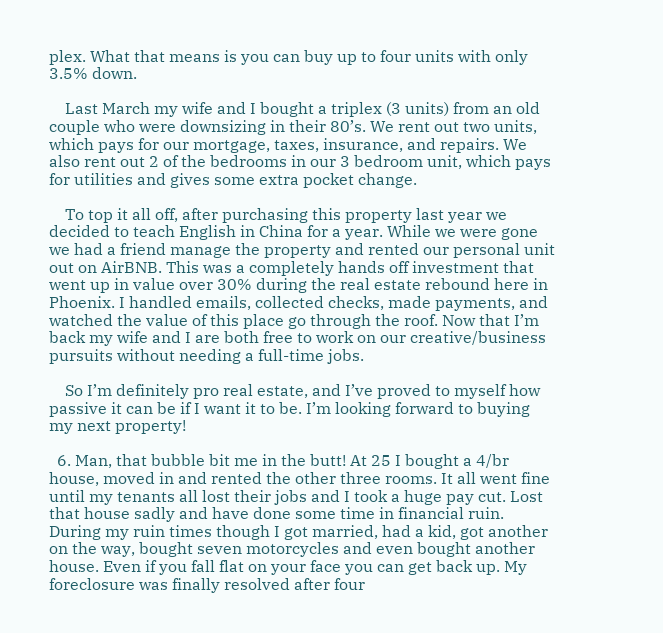plex. What that means is you can buy up to four units with only 3.5% down.

    Last March my wife and I bought a triplex (3 units) from an old couple who were downsizing in their 80’s. We rent out two units, which pays for our mortgage, taxes, insurance, and repairs. We also rent out 2 of the bedrooms in our 3 bedroom unit, which pays for utilities and gives some extra pocket change.

    To top it all off, after purchasing this property last year we decided to teach English in China for a year. While we were gone we had a friend manage the property and rented our personal unit out on AirBNB. This was a completely hands off investment that went up in value over 30% during the real estate rebound here in Phoenix. I handled emails, collected checks, made payments, and watched the value of this place go through the roof. Now that I’m back my wife and I are both free to work on our creative/business pursuits without needing a full-time jobs.

    So I’m definitely pro real estate, and I’ve proved to myself how passive it can be if I want it to be. I’m looking forward to buying my next property!

  6. Man, that bubble bit me in the butt! At 25 I bought a 4/br house, moved in and rented the other three rooms. It all went fine until my tenants all lost their jobs and I took a huge pay cut. Lost that house sadly and have done some time in financial ruin. During my ruin times though I got married, had a kid, got another on the way, bought seven motorcycles and even bought another house. Even if you fall flat on your face you can get back up. My foreclosure was finally resolved after four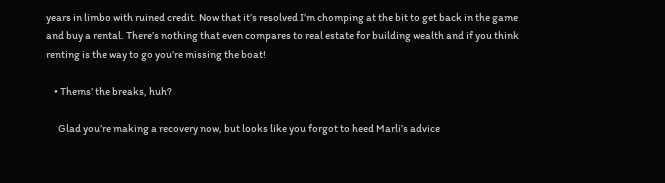years in limbo with ruined credit. Now that it’s resolved I’m chomping at the bit to get back in the game and buy a rental. There’s nothing that even compares to real estate for building wealth and if you think renting is the way to go you’re missing the boat!

    • Thems’ the breaks, huh?

      Glad you’re making a recovery now, but looks like you forgot to heed Marli’s advice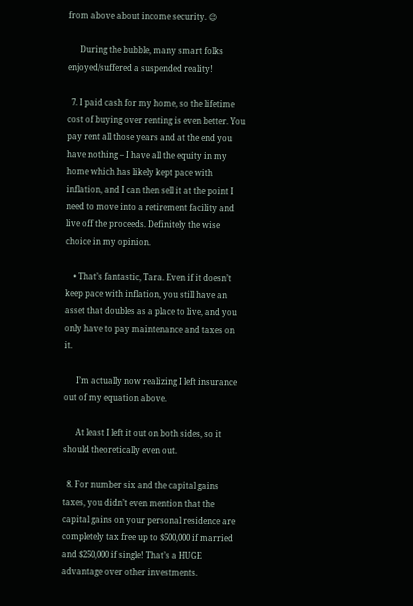from above about income security. 😉

      During the bubble, many smart folks enjoyed/suffered a suspended reality!

  7. I paid cash for my home, so the lifetime cost of buying over renting is even better. You pay rent all those years and at the end you have nothing – I have all the equity in my home which has likely kept pace with inflation, and I can then sell it at the point I need to move into a retirement facility and live off the proceeds. Definitely the wise choice in my opinion.

    • That’s fantastic, Tara. Even if it doesn’t keep pace with inflation, you still have an asset that doubles as a place to live, and you only have to pay maintenance and taxes on it.

      I’m actually now realizing I left insurance out of my equation above.

      At least I left it out on both sides, so it should theoretically even out.

  8. For number six and the capital gains taxes, you didn’t even mention that the capital gains on your personal residence are completely tax free up to $500,000 if married and $250,000 if single! That’s a HUGE advantage over other investments.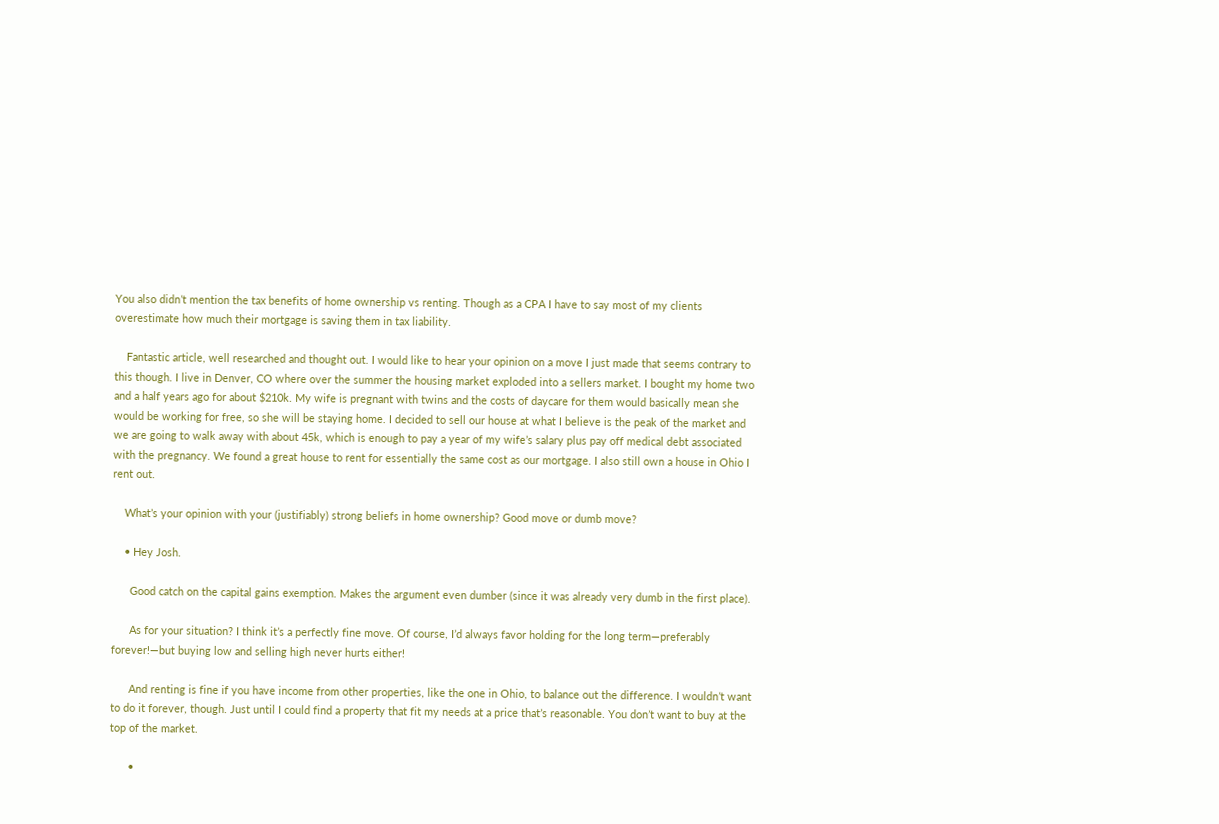You also didn’t mention the tax benefits of home ownership vs renting. Though as a CPA I have to say most of my clients overestimate how much their mortgage is saving them in tax liability.

    Fantastic article, well researched and thought out. I would like to hear your opinion on a move I just made that seems contrary to this though. I live in Denver, CO where over the summer the housing market exploded into a sellers market. I bought my home two and a half years ago for about $210k. My wife is pregnant with twins and the costs of daycare for them would basically mean she would be working for free, so she will be staying home. I decided to sell our house at what I believe is the peak of the market and we are going to walk away with about 45k, which is enough to pay a year of my wife’s salary plus pay off medical debt associated with the pregnancy. We found a great house to rent for essentially the same cost as our mortgage. I also still own a house in Ohio I rent out.

    What’s your opinion with your (justifiably) strong beliefs in home ownership? Good move or dumb move?

    • Hey Josh.

      Good catch on the capital gains exemption. Makes the argument even dumber (since it was already very dumb in the first place).

      As for your situation? I think it’s a perfectly fine move. Of course, I’d always favor holding for the long term—preferably forever!—but buying low and selling high never hurts either!

      And renting is fine if you have income from other properties, like the one in Ohio, to balance out the difference. I wouldn’t want to do it forever, though. Just until I could find a property that fit my needs at a price that’s reasonable. You don’t want to buy at the top of the market.

      •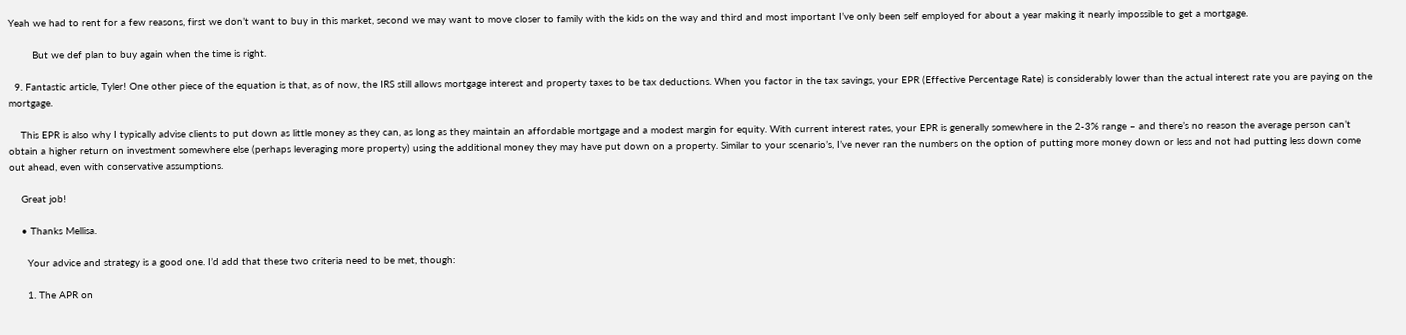Yeah we had to rent for a few reasons, first we don’t want to buy in this market, second we may want to move closer to family with the kids on the way and third and most important I’ve only been self employed for about a year making it nearly impossible to get a mortgage.

        But we def plan to buy again when the time is right.

  9. Fantastic article, Tyler! One other piece of the equation is that, as of now, the IRS still allows mortgage interest and property taxes to be tax deductions. When you factor in the tax savings, your EPR (Effective Percentage Rate) is considerably lower than the actual interest rate you are paying on the mortgage.

    This EPR is also why I typically advise clients to put down as little money as they can, as long as they maintain an affordable mortgage and a modest margin for equity. With current interest rates, your EPR is generally somewhere in the 2-3% range – and there’s no reason the average person can’t obtain a higher return on investment somewhere else (perhaps leveraging more property) using the additional money they may have put down on a property. Similar to your scenario’s, I’ve never ran the numbers on the option of putting more money down or less and not had putting less down come out ahead, even with conservative assumptions.

    Great job!

    • Thanks Mellisa.

      Your advice and strategy is a good one. I’d add that these two criteria need to be met, though:

      1. The APR on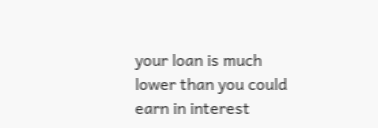your loan is much lower than you could earn in interest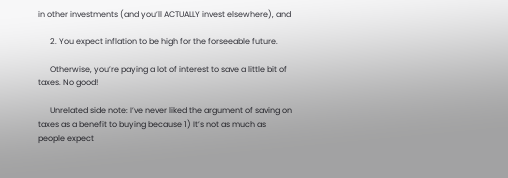in other investments (and you’ll ACTUALLY invest elsewhere), and

      2. You expect inflation to be high for the forseeable future.

      Otherwise, you’re paying a lot of interest to save a little bit of taxes. No good!

      Unrelated side note: I’ve never liked the argument of saving on taxes as a benefit to buying because 1) It’s not as much as people expect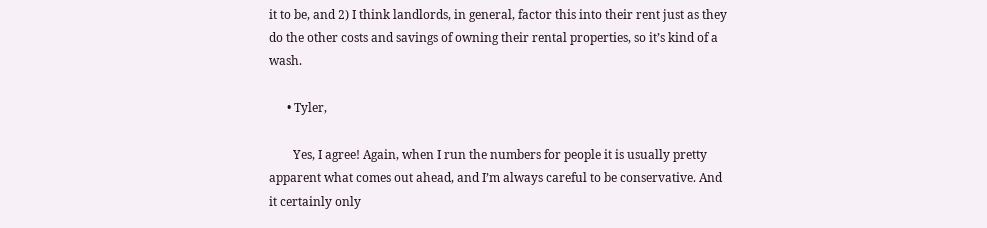it to be, and 2) I think landlords, in general, factor this into their rent just as they do the other costs and savings of owning their rental properties, so it’s kind of a wash.

      • Tyler,

        Yes, I agree! Again, when I run the numbers for people it is usually pretty apparent what comes out ahead, and I’m always careful to be conservative. And it certainly only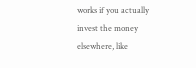works if you actually invest the money elsewhere, like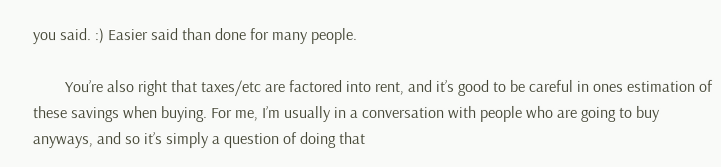you said. :) Easier said than done for many people.

        You’re also right that taxes/etc are factored into rent, and it’s good to be careful in ones estimation of these savings when buying. For me, I’m usually in a conversation with people who are going to buy anyways, and so it’s simply a question of doing that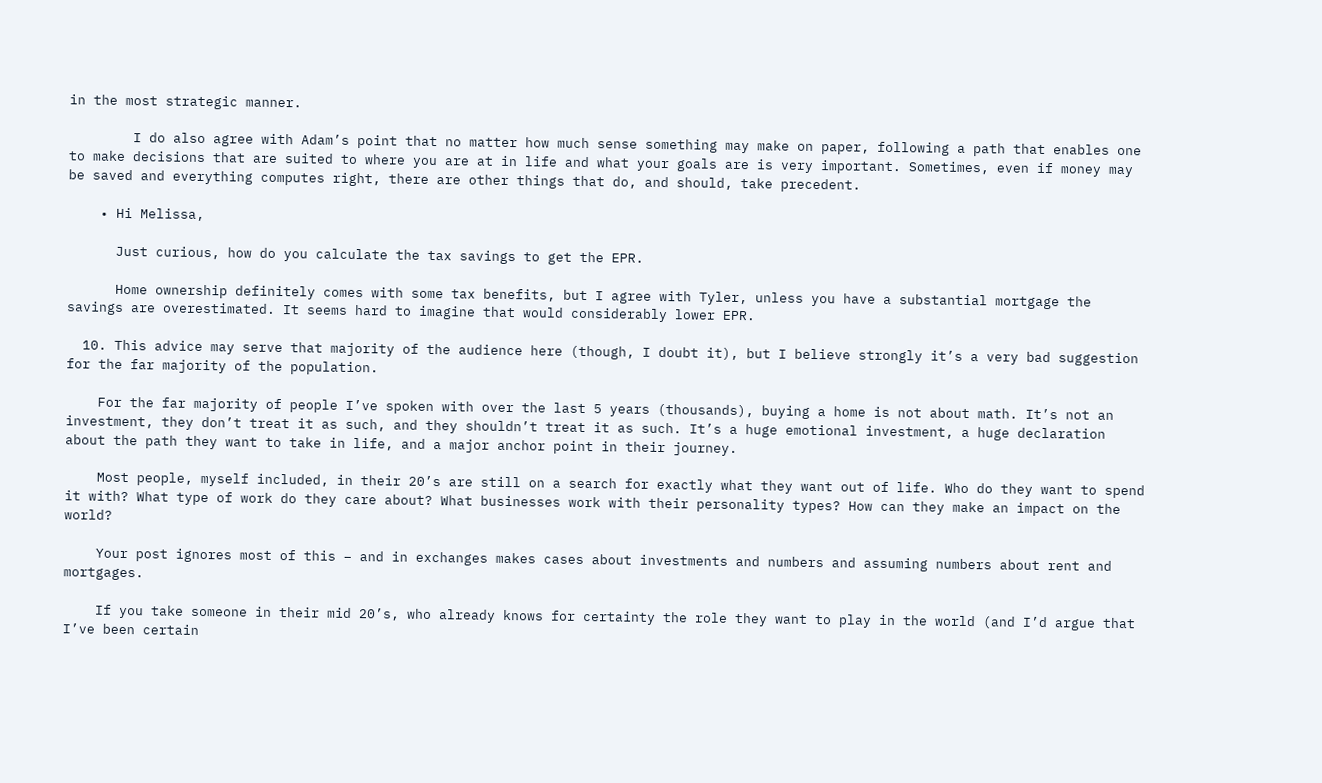in the most strategic manner.

        I do also agree with Adam’s point that no matter how much sense something may make on paper, following a path that enables one to make decisions that are suited to where you are at in life and what your goals are is very important. Sometimes, even if money may be saved and everything computes right, there are other things that do, and should, take precedent.

    • Hi Melissa,

      Just curious, how do you calculate the tax savings to get the EPR.

      Home ownership definitely comes with some tax benefits, but I agree with Tyler, unless you have a substantial mortgage the savings are overestimated. It seems hard to imagine that would considerably lower EPR.

  10. This advice may serve that majority of the audience here (though, I doubt it), but I believe strongly it’s a very bad suggestion for the far majority of the population.

    For the far majority of people I’ve spoken with over the last 5 years (thousands), buying a home is not about math. It’s not an investment, they don’t treat it as such, and they shouldn’t treat it as such. It’s a huge emotional investment, a huge declaration about the path they want to take in life, and a major anchor point in their journey.

    Most people, myself included, in their 20’s are still on a search for exactly what they want out of life. Who do they want to spend it with? What type of work do they care about? What businesses work with their personality types? How can they make an impact on the world?

    Your post ignores most of this – and in exchanges makes cases about investments and numbers and assuming numbers about rent and mortgages.

    If you take someone in their mid 20’s, who already knows for certainty the role they want to play in the world (and I’d argue that I’ve been certain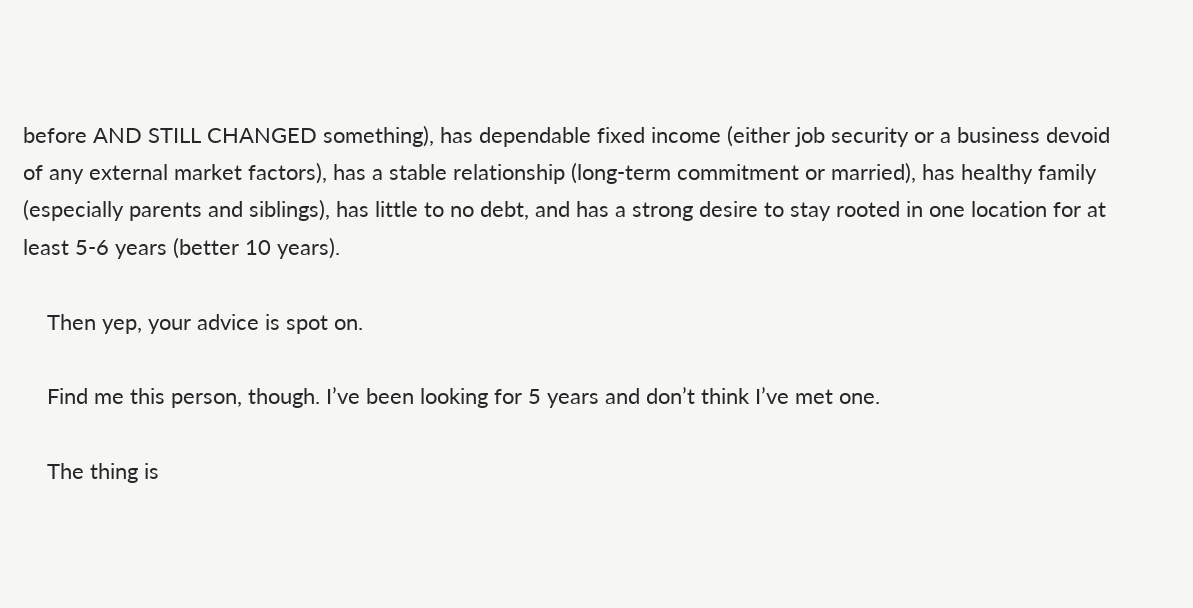before AND STILL CHANGED something), has dependable fixed income (either job security or a business devoid of any external market factors), has a stable relationship (long-term commitment or married), has healthy family (especially parents and siblings), has little to no debt, and has a strong desire to stay rooted in one location for at least 5-6 years (better 10 years).

    Then yep, your advice is spot on.

    Find me this person, though. I’ve been looking for 5 years and don’t think I’ve met one.

    The thing is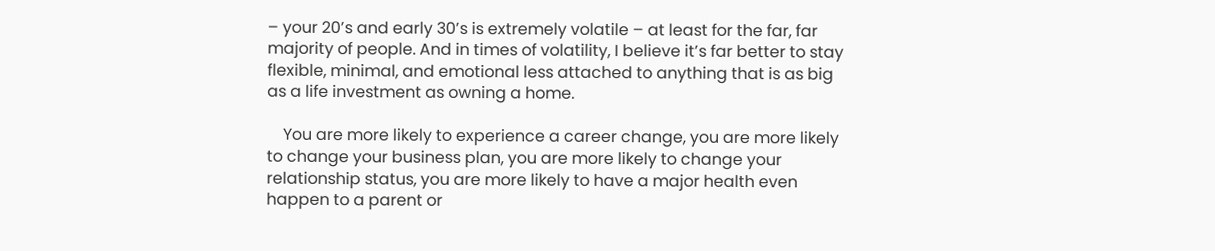– your 20’s and early 30’s is extremely volatile – at least for the far, far majority of people. And in times of volatility, I believe it’s far better to stay flexible, minimal, and emotional less attached to anything that is as big as a life investment as owning a home.

    You are more likely to experience a career change, you are more likely to change your business plan, you are more likely to change your relationship status, you are more likely to have a major health even happen to a parent or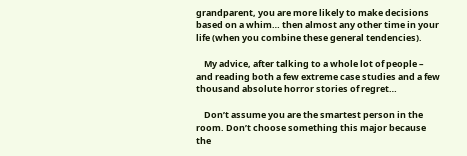grandparent, you are more likely to make decisions based on a whim… then almost any other time in your life (when you combine these general tendencies).

    My advice, after talking to a whole lot of people – and reading both a few extreme case studies and a few thousand absolute horror stories of regret…

    Don’t assume you are the smartest person in the room. Don’t choose something this major because the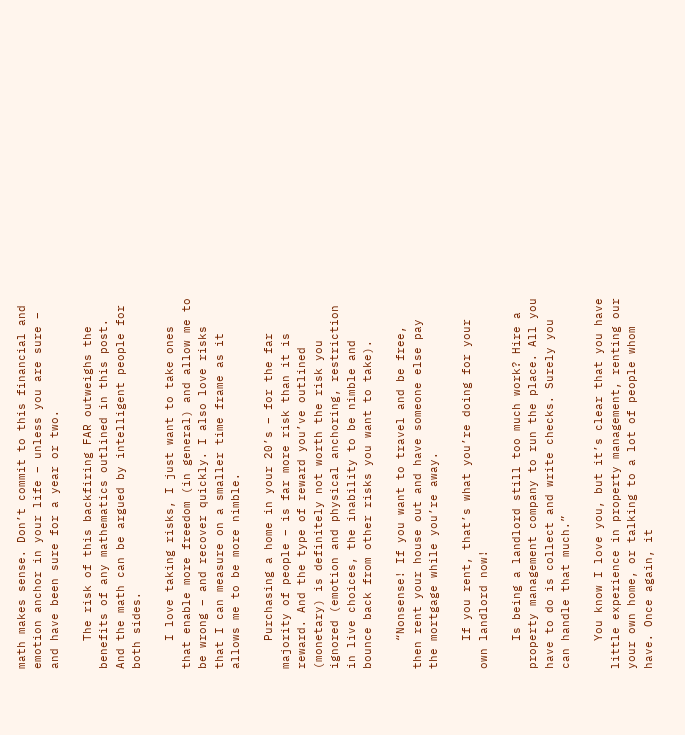math makes sense. Don’t commit to this financial and emotion anchor in your life – unless you are sure – and have been sure for a year or two.

    The risk of this backfiring FAR outweighs the benefits of any mathematics outlined in this post. And the math can be argued by intelligent people for both sides.

    I love taking risks, I just want to take ones that enable more freedom (in general) and allow me to be wrong – and recover quickly. I also love risks that I can measure on a smaller time frame as it allows me to be more nimble.

    Purchasing a home in your 20’s – for the far majority of people – is far more risk than it is reward. And the type of reward you’ve outlined (monetary) is definitely not worth the risk you ignored (emotion and physical anchoring, restriction in live choices, the inability to be nimble and bounce back from other risks you want to take).

    “Nonsense! If you want to travel and be free, then rent your house out and have someone else pay the mortgage while you’re away.

    If you rent, that’s what you’re doing for your own landlord now!

    Is being a landlord still too much work? Hire a property management company to run the place. All you have to do is collect and write checks. Surely you can handle that much.”

    You know I love you, but it’s clear that you have little experience in property management, renting our your own home, or talking to a lot of people whom have. Once again, it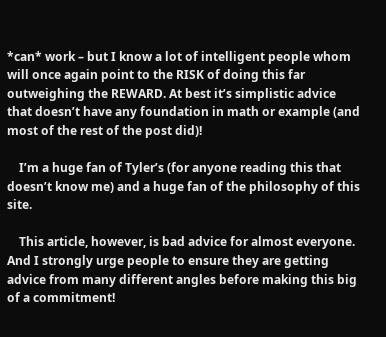*can* work – but I know a lot of intelligent people whom will once again point to the RISK of doing this far outweighing the REWARD. At best it’s simplistic advice that doesn’t have any foundation in math or example (and most of the rest of the post did)!

    I’m a huge fan of Tyler’s (for anyone reading this that doesn’t know me) and a huge fan of the philosophy of this site.

    This article, however, is bad advice for almost everyone. And I strongly urge people to ensure they are getting advice from many different angles before making this big of a commitment!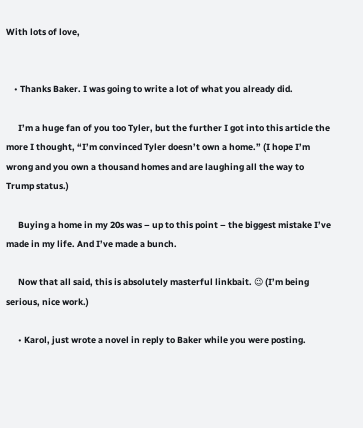With lots of love,


    • Thanks Baker. I was going to write a lot of what you already did.

      I’m a huge fan of you too Tyler, but the further I got into this article the more I thought, “I’m convinced Tyler doesn’t own a home.” (I hope I’m wrong and you own a thousand homes and are laughing all the way to Trump status.)

      Buying a home in my 20s was – up to this point – the biggest mistake I’ve made in my life. And I’ve made a bunch.

      Now that all said, this is absolutely masterful linkbait. 😉 (I’m being serious, nice work.)

      • Karol, just wrote a novel in reply to Baker while you were posting.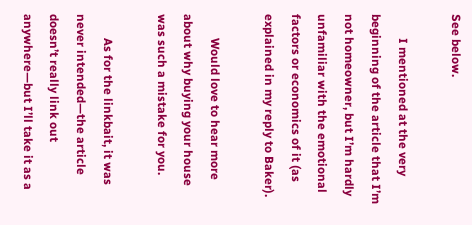See below.

        I mentioned at the very beginning of the article that I’m not homeowner, but I’m hardly unfamiliar with the emotional factors or economics of it (as explained in my reply to Baker).

        Would love to hear more about why buying your house was such a mistake for you.

        As for the linkbait, it was never intended—the article doesn’t really link out anywhere—but I’ll take it as a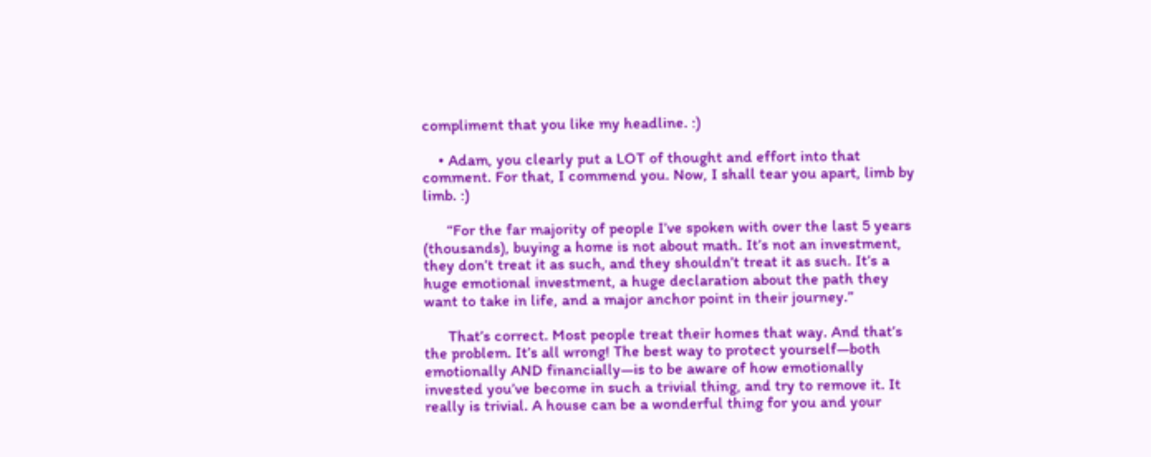compliment that you like my headline. :)

    • Adam, you clearly put a LOT of thought and effort into that comment. For that, I commend you. Now, I shall tear you apart, limb by limb. :)

      “For the far majority of people I’ve spoken with over the last 5 years (thousands), buying a home is not about math. It’s not an investment, they don’t treat it as such, and they shouldn’t treat it as such. It’s a huge emotional investment, a huge declaration about the path they want to take in life, and a major anchor point in their journey.”

      That’s correct. Most people treat their homes that way. And that’s the problem. It’s all wrong! The best way to protect yourself—both emotionally AND financially—is to be aware of how emotionally invested you’ve become in such a trivial thing, and try to remove it. It really is trivial. A house can be a wonderful thing for you and your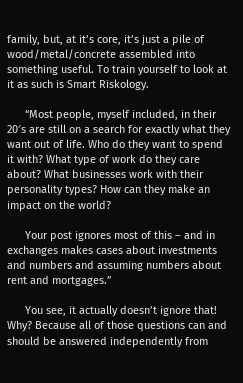family, but, at it’s core, it’s just a pile of wood/metal/concrete assembled into something useful. To train yourself to look at it as such is Smart Riskology.

      “Most people, myself included, in their 20′s are still on a search for exactly what they want out of life. Who do they want to spend it with? What type of work do they care about? What businesses work with their personality types? How can they make an impact on the world?

      Your post ignores most of this – and in exchanges makes cases about investments and numbers and assuming numbers about rent and mortgages.”

      You see, it actually doesn’t ignore that! Why? Because all of those questions can and should be answered independently from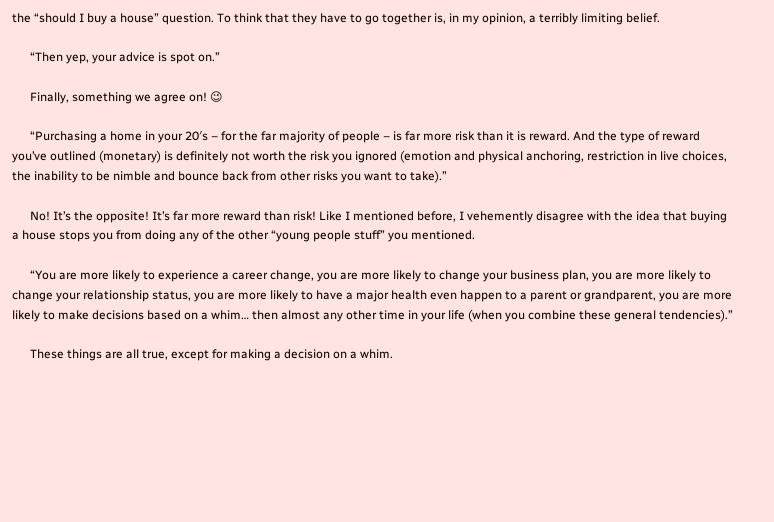the “should I buy a house” question. To think that they have to go together is, in my opinion, a terribly limiting belief.

      “Then yep, your advice is spot on.”

      Finally, something we agree on! 😉

      “Purchasing a home in your 20′s – for the far majority of people – is far more risk than it is reward. And the type of reward you’ve outlined (monetary) is definitely not worth the risk you ignored (emotion and physical anchoring, restriction in live choices, the inability to be nimble and bounce back from other risks you want to take).”

      No! It’s the opposite! It’s far more reward than risk! Like I mentioned before, I vehemently disagree with the idea that buying a house stops you from doing any of the other “young people stuff” you mentioned.

      “You are more likely to experience a career change, you are more likely to change your business plan, you are more likely to change your relationship status, you are more likely to have a major health even happen to a parent or grandparent, you are more likely to make decisions based on a whim… then almost any other time in your life (when you combine these general tendencies).”

      These things are all true, except for making a decision on a whim.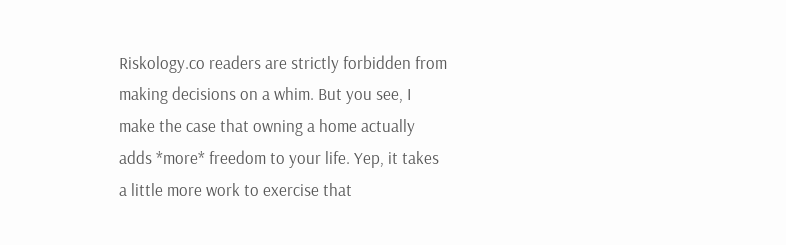Riskology.co readers are strictly forbidden from making decisions on a whim. But you see, I make the case that owning a home actually adds *more* freedom to your life. Yep, it takes a little more work to exercise that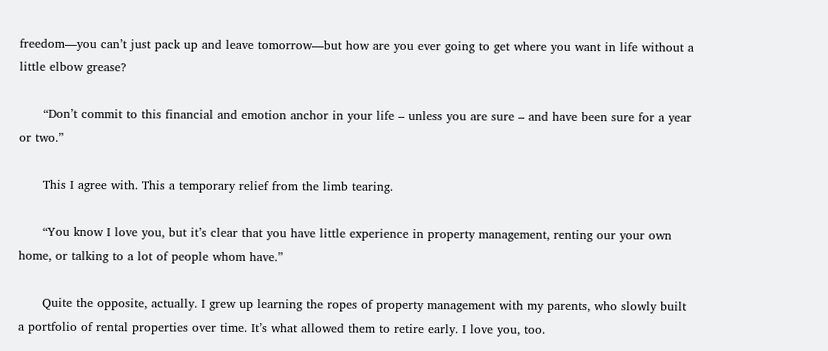freedom—you can’t just pack up and leave tomorrow—but how are you ever going to get where you want in life without a little elbow grease?

      “Don’t commit to this financial and emotion anchor in your life – unless you are sure – and have been sure for a year or two.”

      This I agree with. This a temporary relief from the limb tearing.

      “You know I love you, but it’s clear that you have little experience in property management, renting our your own home, or talking to a lot of people whom have.”

      Quite the opposite, actually. I grew up learning the ropes of property management with my parents, who slowly built a portfolio of rental properties over time. It’s what allowed them to retire early. I love you, too.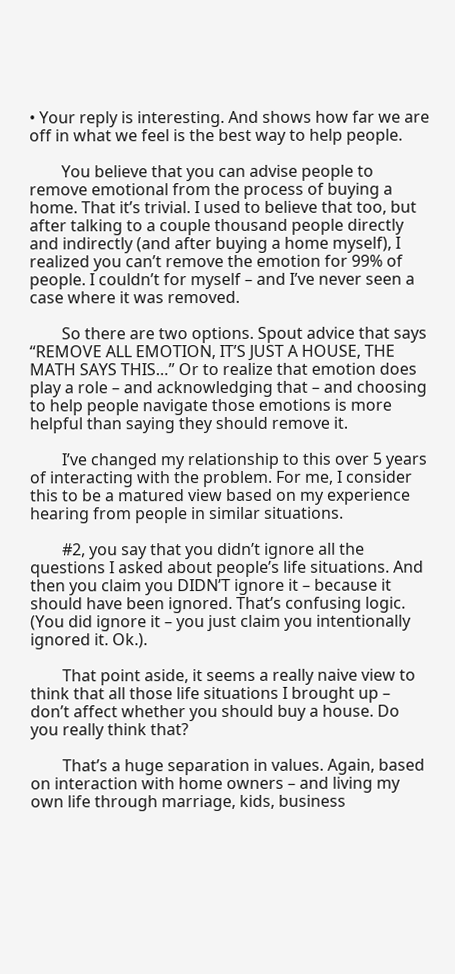• Your reply is interesting. And shows how far we are off in what we feel is the best way to help people.

        You believe that you can advise people to remove emotional from the process of buying a home. That it’s trivial. I used to believe that too, but after talking to a couple thousand people directly and indirectly (and after buying a home myself), I realized you can’t remove the emotion for 99% of people. I couldn’t for myself – and I’ve never seen a case where it was removed.

        So there are two options. Spout advice that says “REMOVE ALL EMOTION, IT’S JUST A HOUSE, THE MATH SAYS THIS…” Or to realize that emotion does play a role – and acknowledging that – and choosing to help people navigate those emotions is more helpful than saying they should remove it.

        I’ve changed my relationship to this over 5 years of interacting with the problem. For me, I consider this to be a matured view based on my experience hearing from people in similar situations.

        #2, you say that you didn’t ignore all the questions I asked about people’s life situations. And then you claim you DIDN’T ignore it – because it should have been ignored. That’s confusing logic. (You did ignore it – you just claim you intentionally ignored it. Ok.).

        That point aside, it seems a really naive view to think that all those life situations I brought up – don’t affect whether you should buy a house. Do you really think that?

        That’s a huge separation in values. Again, based on interaction with home owners – and living my own life through marriage, kids, business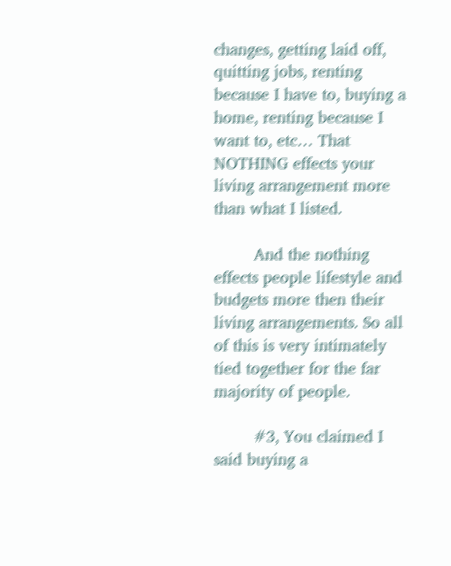changes, getting laid off, quitting jobs, renting because I have to, buying a home, renting because I want to, etc… That NOTHING effects your living arrangement more than what I listed.

        And the nothing effects people lifestyle and budgets more then their living arrangements. So all of this is very intimately tied together for the far majority of people.

        #3, You claimed I said buying a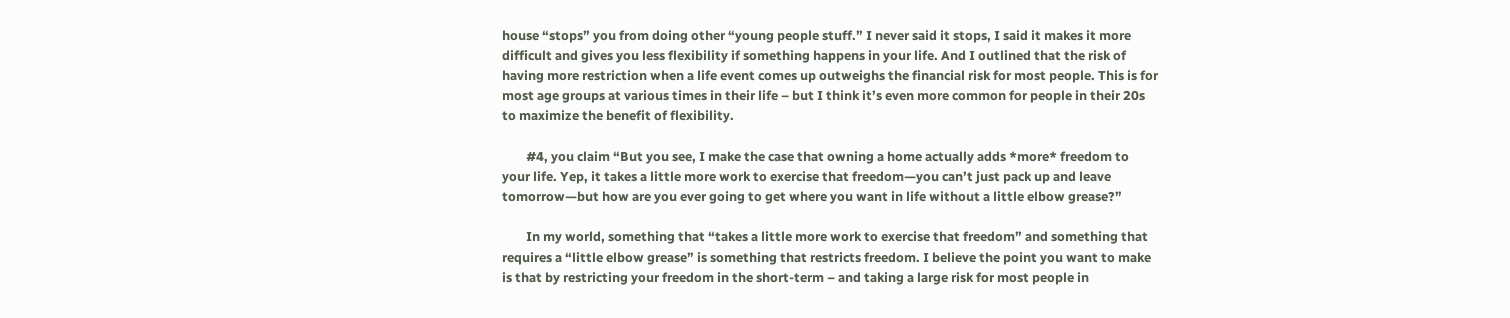house “stops” you from doing other “young people stuff.” I never said it stops, I said it makes it more difficult and gives you less flexibility if something happens in your life. And I outlined that the risk of having more restriction when a life event comes up outweighs the financial risk for most people. This is for most age groups at various times in their life – but I think it’s even more common for people in their 20s to maximize the benefit of flexibility.

        #4, you claim “But you see, I make the case that owning a home actually adds *more* freedom to your life. Yep, it takes a little more work to exercise that freedom—you can’t just pack up and leave tomorrow—but how are you ever going to get where you want in life without a little elbow grease?”

        In my world, something that “takes a little more work to exercise that freedom” and something that requires a “little elbow grease” is something that restricts freedom. I believe the point you want to make is that by restricting your freedom in the short-term – and taking a large risk for most people in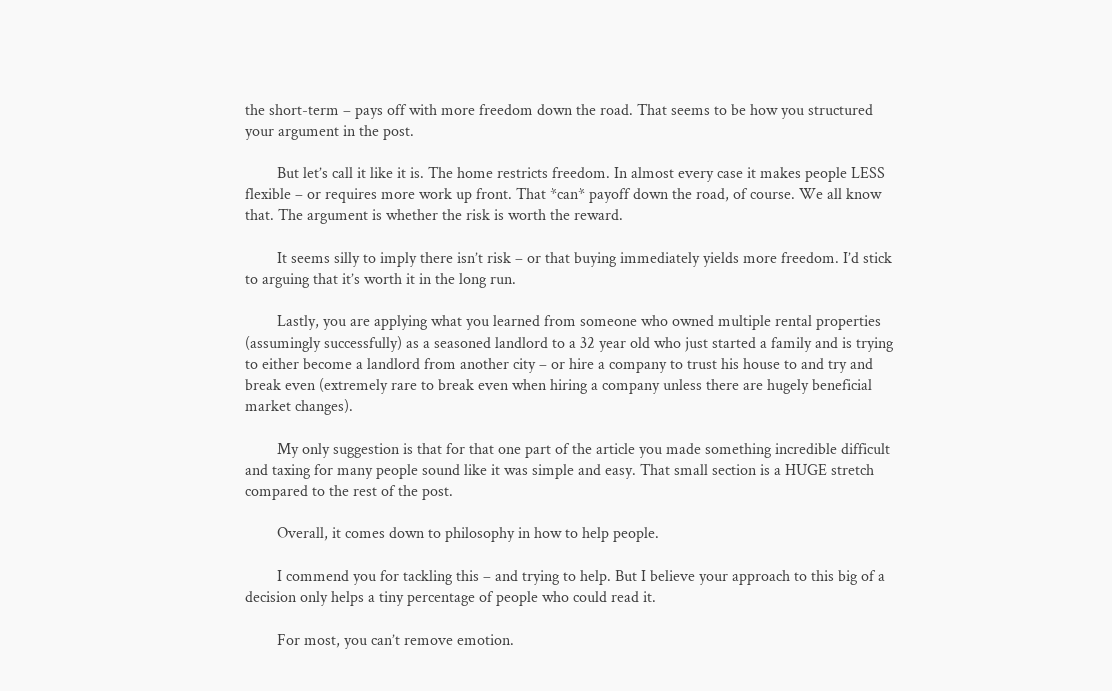the short-term – pays off with more freedom down the road. That seems to be how you structured your argument in the post.

        But let’s call it like it is. The home restricts freedom. In almost every case it makes people LESS flexible – or requires more work up front. That *can* payoff down the road, of course. We all know that. The argument is whether the risk is worth the reward.

        It seems silly to imply there isn’t risk – or that buying immediately yields more freedom. I’d stick to arguing that it’s worth it in the long run.

        Lastly, you are applying what you learned from someone who owned multiple rental properties (assumingly successfully) as a seasoned landlord to a 32 year old who just started a family and is trying to either become a landlord from another city – or hire a company to trust his house to and try and break even (extremely rare to break even when hiring a company unless there are hugely beneficial market changes).

        My only suggestion is that for that one part of the article you made something incredible difficult and taxing for many people sound like it was simple and easy. That small section is a HUGE stretch compared to the rest of the post.

        Overall, it comes down to philosophy in how to help people.

        I commend you for tackling this – and trying to help. But I believe your approach to this big of a decision only helps a tiny percentage of people who could read it.

        For most, you can’t remove emotion.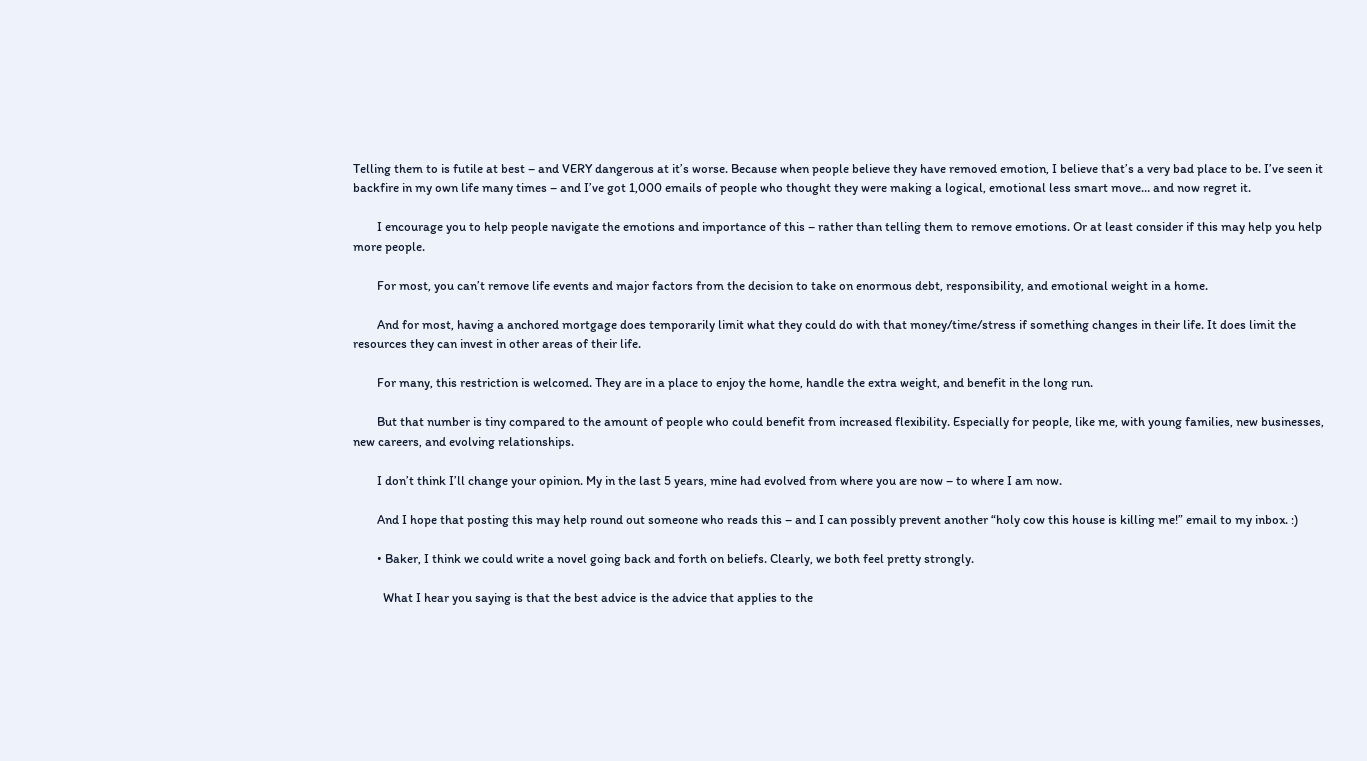Telling them to is futile at best – and VERY dangerous at it’s worse. Because when people believe they have removed emotion, I believe that’s a very bad place to be. I’ve seen it backfire in my own life many times – and I’ve got 1,000 emails of people who thought they were making a logical, emotional less smart move… and now regret it.

        I encourage you to help people navigate the emotions and importance of this – rather than telling them to remove emotions. Or at least consider if this may help you help more people.

        For most, you can’t remove life events and major factors from the decision to take on enormous debt, responsibility, and emotional weight in a home.

        And for most, having a anchored mortgage does temporarily limit what they could do with that money/time/stress if something changes in their life. It does limit the resources they can invest in other areas of their life.

        For many, this restriction is welcomed. They are in a place to enjoy the home, handle the extra weight, and benefit in the long run.

        But that number is tiny compared to the amount of people who could benefit from increased flexibility. Especially for people, like me, with young families, new businesses, new careers, and evolving relationships.

        I don’t think I’ll change your opinion. My in the last 5 years, mine had evolved from where you are now – to where I am now.

        And I hope that posting this may help round out someone who reads this – and I can possibly prevent another “holy cow this house is killing me!” email to my inbox. :)

        • Baker, I think we could write a novel going back and forth on beliefs. Clearly, we both feel pretty strongly.

          What I hear you saying is that the best advice is the advice that applies to the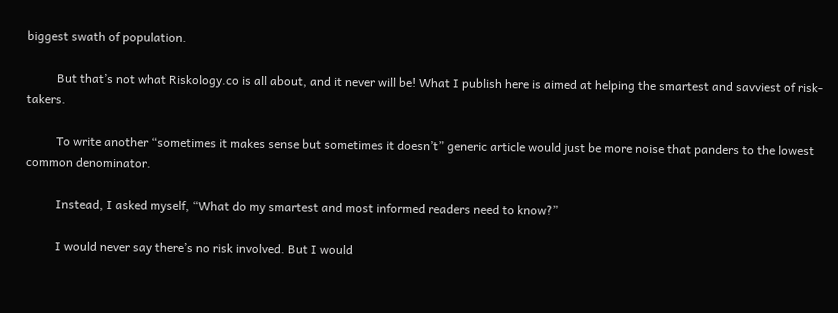biggest swath of population.

          But that’s not what Riskology.co is all about, and it never will be! What I publish here is aimed at helping the smartest and savviest of risk-takers.

          To write another “sometimes it makes sense but sometimes it doesn’t” generic article would just be more noise that panders to the lowest common denominator.

          Instead, I asked myself, “What do my smartest and most informed readers need to know?”

          I would never say there’s no risk involved. But I would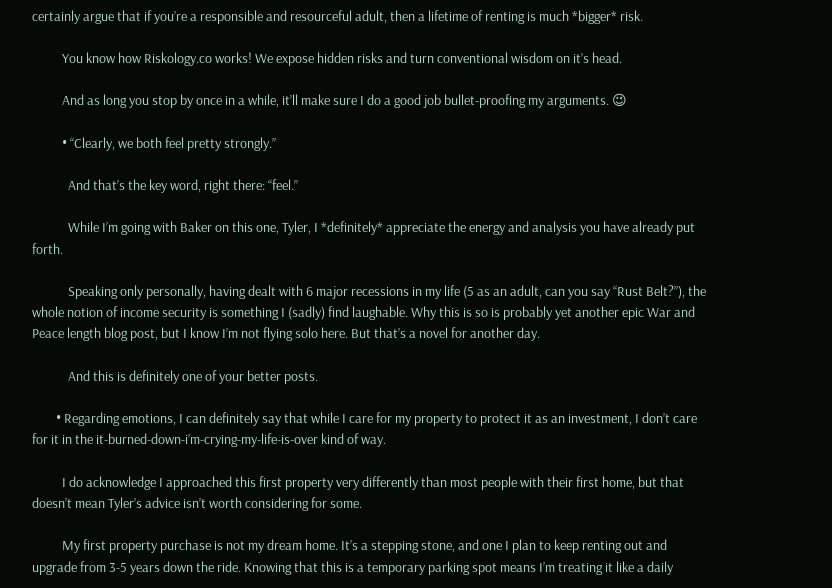certainly argue that if you’re a responsible and resourceful adult, then a lifetime of renting is much *bigger* risk.

          You know how Riskology.co works! We expose hidden risks and turn conventional wisdom on it’s head.

          And as long you stop by once in a while, it’ll make sure I do a good job bullet-proofing my arguments. 😉

          • “Clearly, we both feel pretty strongly.”

            And that’s the key word, right there: “feel.”

            While I’m going with Baker on this one, Tyler, I *definitely* appreciate the energy and analysis you have already put forth.

            Speaking only personally, having dealt with 6 major recessions in my life (5 as an adult, can you say “Rust Belt?”), the whole notion of income security is something I (sadly) find laughable. Why this is so is probably yet another epic War and Peace length blog post, but I know I’m not flying solo here. But that’s a novel for another day.

            And this is definitely one of your better posts.

        • Regarding emotions, I can definitely say that while I care for my property to protect it as an investment, I don’t care for it in the it-burned-down-i’m-crying-my-life-is-over kind of way.

          I do acknowledge I approached this first property very differently than most people with their first home, but that doesn’t mean Tyler’s advice isn’t worth considering for some.

          My first property purchase is not my dream home. It’s a stepping stone, and one I plan to keep renting out and upgrade from 3-5 years down the ride. Knowing that this is a temporary parking spot means I’m treating it like a daily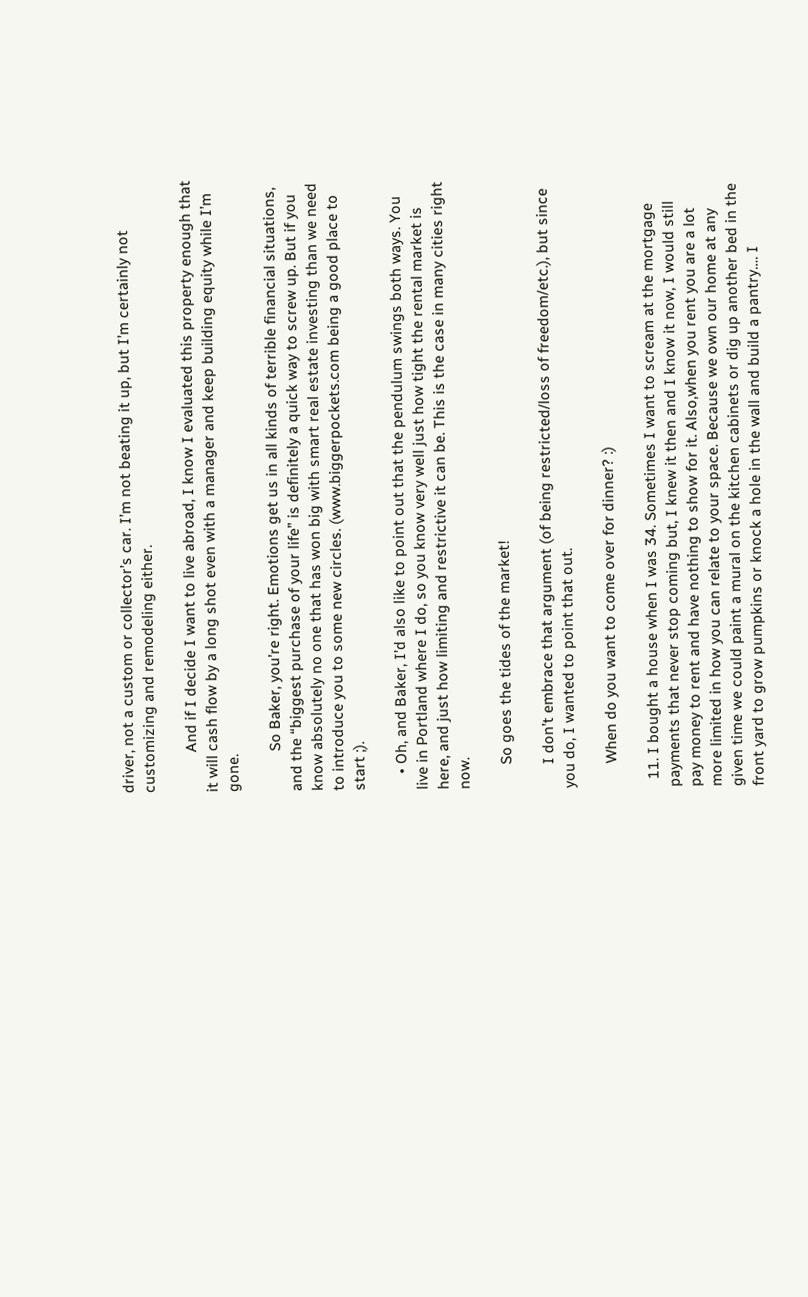driver, not a custom or collector’s car. I’m not beating it up, but I’m certainly not customizing and remodeling either.

          And if I decide I want to live abroad, I know I evaluated this property enough that it will cash flow by a long shot even with a manager and keep building equity while I’m gone.

          So Baker, you’re right. Emotions get us in all kinds of terrible financial situations, and the “biggest purchase of your life” is definitely a quick way to screw up. But if you know absolutely no one that has won big with smart real estate investing than we need to introduce you to some new circles. (www.biggerpockets.com being a good place to start ;).

    • Oh, and Baker, I’d also like to point out that the pendulum swings both ways. You live in Portland where I do, so you know very well just how tight the rental market is here, and just how limiting and restrictive it can be. This is the case in many cities right now.

      So goes the tides of the market!

      I don’t embrace that argument (of being restricted/loss of freedom/etc.), but since you do, I wanted to point that out.

      When do you want to come over for dinner? :)

  11. I bought a house when I was 34. Sometimes I want to scream at the mortgage payments that never stop coming but, I knew it then and I know it now, I would still pay money to rent and have nothing to show for it. Also,when you rent you are a lot more limited in how you can relate to your space. Because we own our home at any given time we could paint a mural on the kitchen cabinets or dig up another bed in the front yard to grow pumpkins or knock a hole in the wall and build a pantry…. I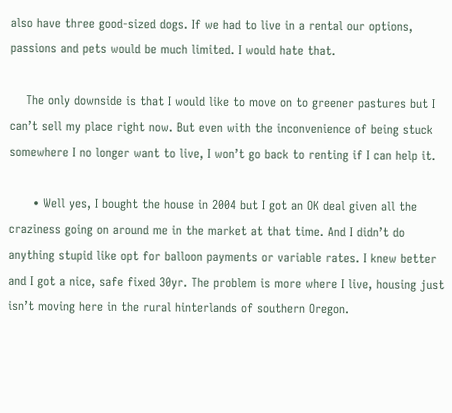also have three good-sized dogs. If we had to live in a rental our options, passions and pets would be much limited. I would hate that.

    The only downside is that I would like to move on to greener pastures but I can’t sell my place right now. But even with the inconvenience of being stuck somewhere I no longer want to live, I won’t go back to renting if I can help it.

      • Well yes, I bought the house in 2004 but I got an OK deal given all the craziness going on around me in the market at that time. And I didn’t do anything stupid like opt for balloon payments or variable rates. I knew better and I got a nice, safe fixed 30yr. The problem is more where I live, housing just isn’t moving here in the rural hinterlands of southern Oregon.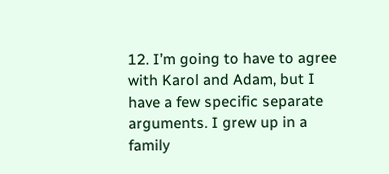12. I’m going to have to agree with Karol and Adam, but I have a few specific separate arguments. I grew up in a family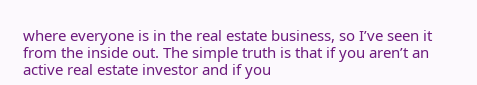where everyone is in the real estate business, so I’ve seen it from the inside out. The simple truth is that if you aren’t an active real estate investor and if you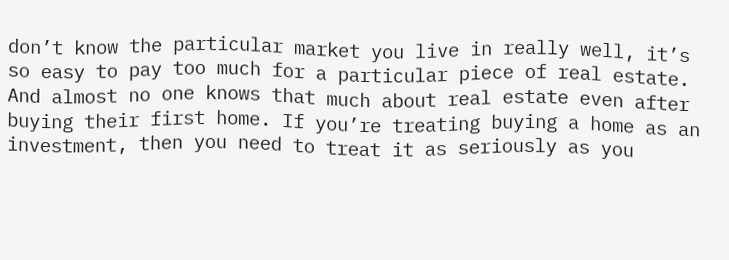don’t know the particular market you live in really well, it’s so easy to pay too much for a particular piece of real estate. And almost no one knows that much about real estate even after buying their first home. If you’re treating buying a home as an investment, then you need to treat it as seriously as you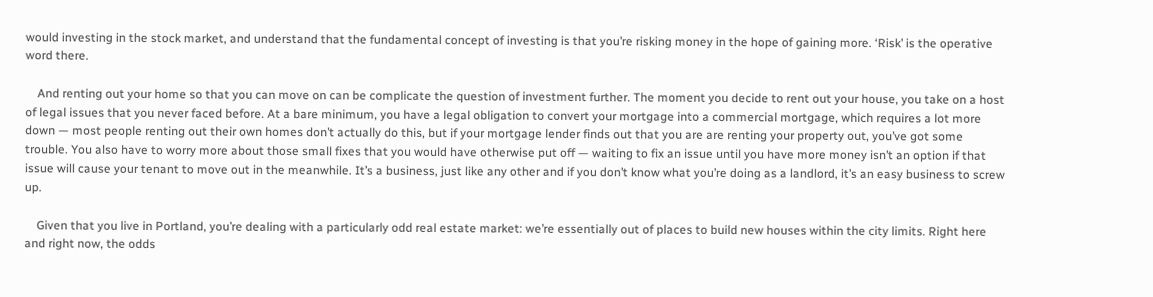would investing in the stock market, and understand that the fundamental concept of investing is that you’re risking money in the hope of gaining more. ‘Risk’ is the operative word there.

    And renting out your home so that you can move on can be complicate the question of investment further. The moment you decide to rent out your house, you take on a host of legal issues that you never faced before. At a bare minimum, you have a legal obligation to convert your mortgage into a commercial mortgage, which requires a lot more down — most people renting out their own homes don’t actually do this, but if your mortgage lender finds out that you are are renting your property out, you’ve got some trouble. You also have to worry more about those small fixes that you would have otherwise put off — waiting to fix an issue until you have more money isn’t an option if that issue will cause your tenant to move out in the meanwhile. It’s a business, just like any other and if you don’t know what you’re doing as a landlord, it’s an easy business to screw up.

    Given that you live in Portland, you’re dealing with a particularly odd real estate market: we’re essentially out of places to build new houses within the city limits. Right here and right now, the odds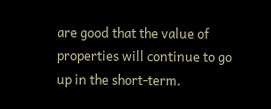are good that the value of properties will continue to go up in the short-term.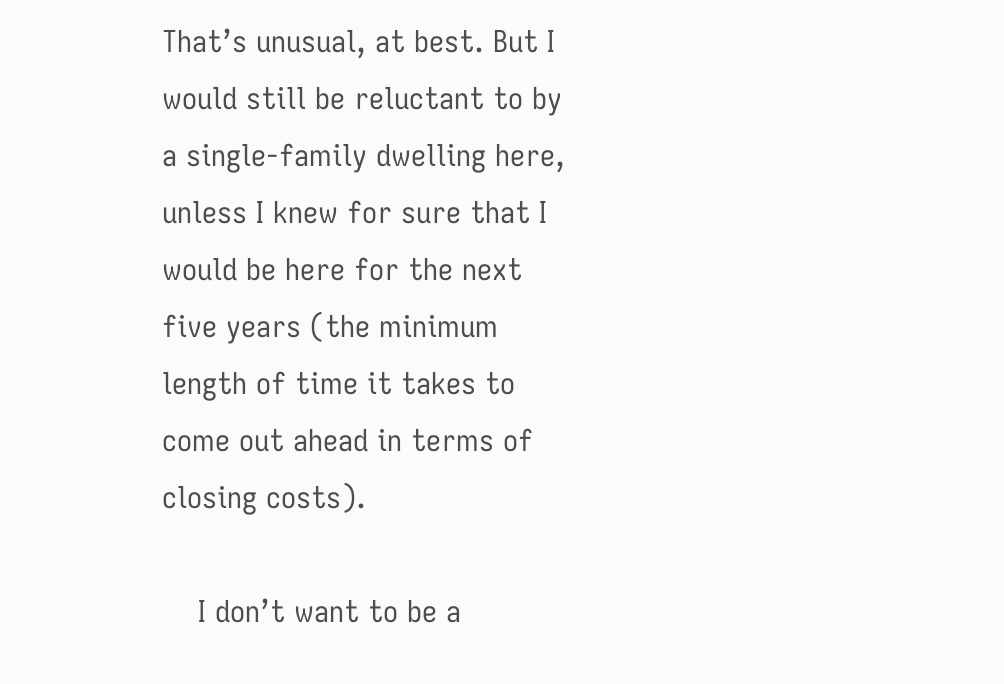That’s unusual, at best. But I would still be reluctant to by a single-family dwelling here, unless I knew for sure that I would be here for the next five years (the minimum length of time it takes to come out ahead in terms of closing costs).

    I don’t want to be a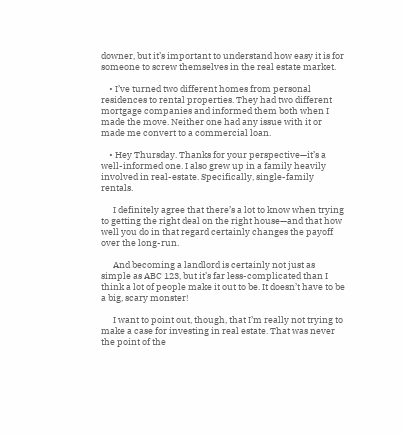downer, but it’s important to understand how easy it is for someone to screw themselves in the real estate market.

    • I’ve turned two different homes from personal residences to rental properties. They had two different mortgage companies and informed them both when I made the move. Neither one had any issue with it or made me convert to a commercial loan.

    • Hey Thursday. Thanks for your perspective—it’s a well-informed one. I also grew up in a family heavily involved in real-estate. Specifically, single-family rentals.

      I definitely agree that there’s a lot to know when trying to getting the right deal on the right house—and that how well you do in that regard certainly changes the payoff over the long-run.

      And becoming a landlord is certainly not just as simple as ABC 123, but it’s far less-complicated than I think a lot of people make it out to be. It doesn’t have to be a big, scary monster!

      I want to point out, though, that I’m really not trying to make a case for investing in real estate. That was never the point of the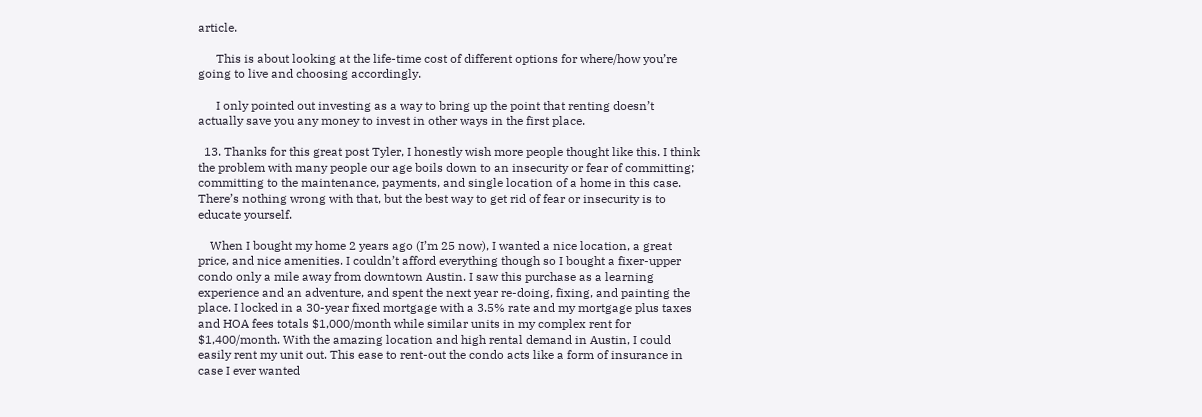article.

      This is about looking at the life-time cost of different options for where/how you’re going to live and choosing accordingly.

      I only pointed out investing as a way to bring up the point that renting doesn’t actually save you any money to invest in other ways in the first place.

  13. Thanks for this great post Tyler, I honestly wish more people thought like this. I think the problem with many people our age boils down to an insecurity or fear of committing; committing to the maintenance, payments, and single location of a home in this case. There’s nothing wrong with that, but the best way to get rid of fear or insecurity is to educate yourself.

    When I bought my home 2 years ago (I’m 25 now), I wanted a nice location, a great price, and nice amenities. I couldn’t afford everything though so I bought a fixer-upper condo only a mile away from downtown Austin. I saw this purchase as a learning experience and an adventure, and spent the next year re-doing, fixing, and painting the place. I locked in a 30-year fixed mortgage with a 3.5% rate and my mortgage plus taxes and HOA fees totals $1,000/month while similar units in my complex rent for $1,400/month. With the amazing location and high rental demand in Austin, I could easily rent my unit out. This ease to rent-out the condo acts like a form of insurance in case I ever wanted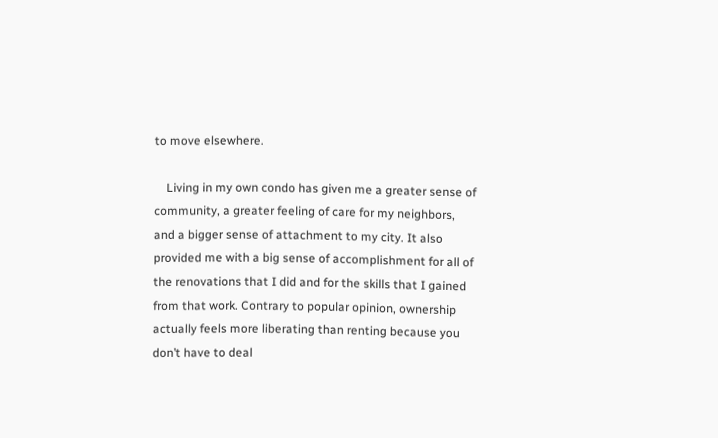to move elsewhere.

    Living in my own condo has given me a greater sense of community, a greater feeling of care for my neighbors, and a bigger sense of attachment to my city. It also provided me with a big sense of accomplishment for all of the renovations that I did and for the skills that I gained from that work. Contrary to popular opinion, ownership actually feels more liberating than renting because you don’t have to deal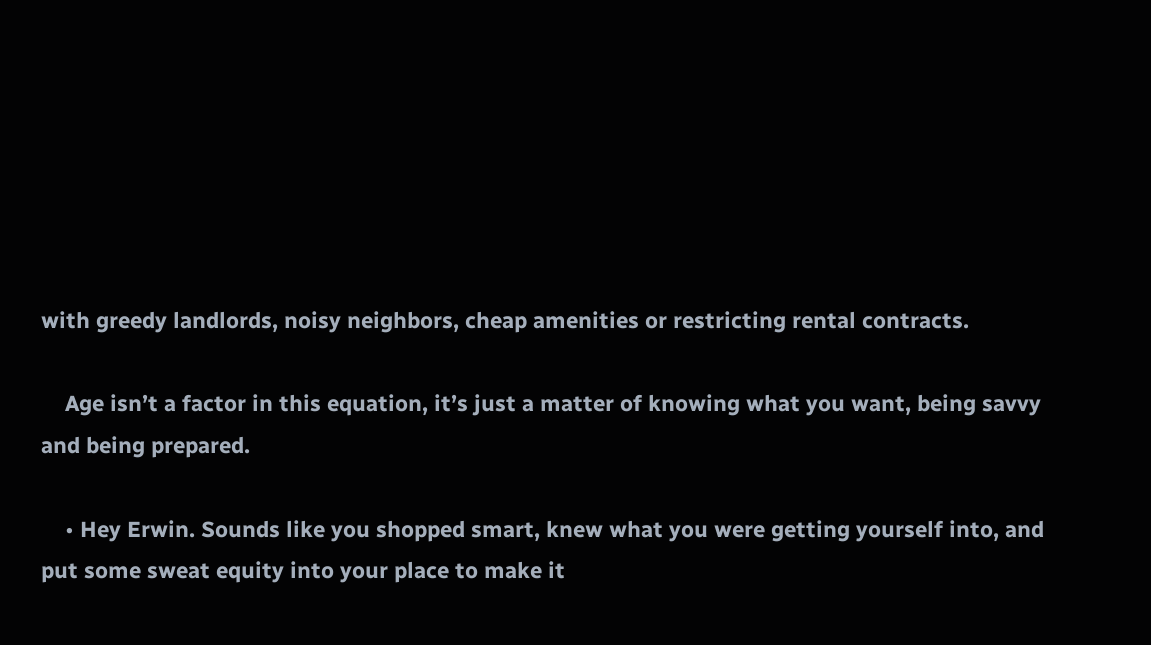with greedy landlords, noisy neighbors, cheap amenities or restricting rental contracts.

    Age isn’t a factor in this equation, it’s just a matter of knowing what you want, being savvy and being prepared.

    • Hey Erwin. Sounds like you shopped smart, knew what you were getting yourself into, and put some sweat equity into your place to make it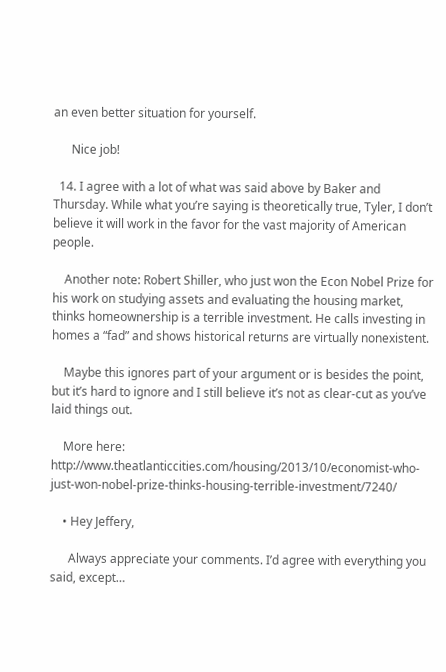an even better situation for yourself.

      Nice job!

  14. I agree with a lot of what was said above by Baker and Thursday. While what you’re saying is theoretically true, Tyler, I don’t believe it will work in the favor for the vast majority of American people.

    Another note: Robert Shiller, who just won the Econ Nobel Prize for his work on studying assets and evaluating the housing market, thinks homeownership is a terrible investment. He calls investing in homes a “fad” and shows historical returns are virtually nonexistent.

    Maybe this ignores part of your argument or is besides the point, but it’s hard to ignore and I still believe it’s not as clear-cut as you’ve laid things out.

    More here: http://www.theatlanticcities.com/housing/2013/10/economist-who-just-won-nobel-prize-thinks-housing-terrible-investment/7240/

    • Hey Jeffery,

      Always appreciate your comments. I’d agree with everything you said, except…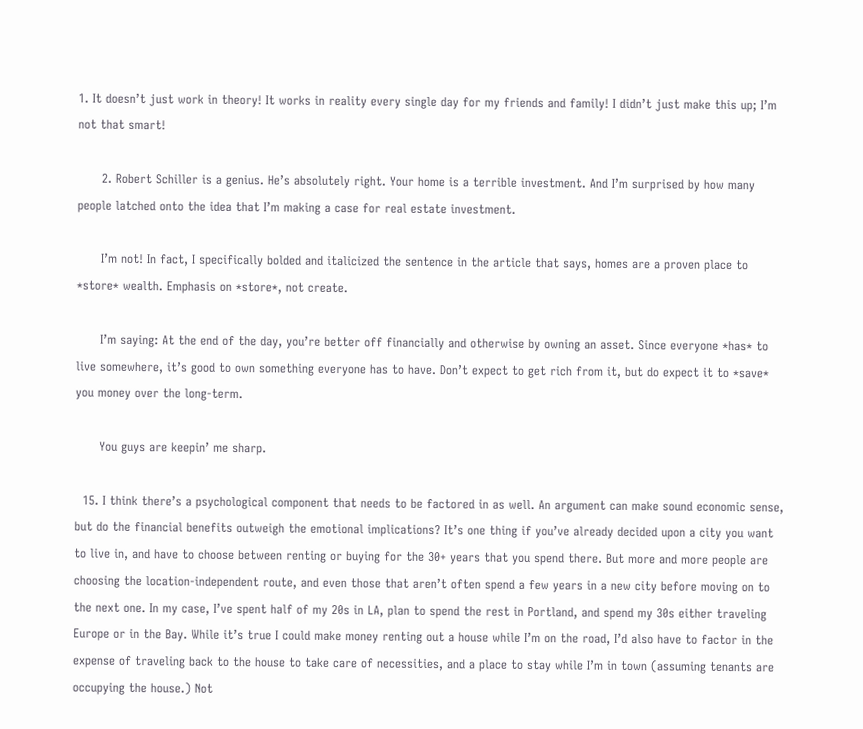1. It doesn’t just work in theory! It works in reality every single day for my friends and family! I didn’t just make this up; I’m not that smart!

      2. Robert Schiller is a genius. He’s absolutely right. Your home is a terrible investment. And I’m surprised by how many people latched onto the idea that I’m making a case for real estate investment.

      I’m not! In fact, I specifically bolded and italicized the sentence in the article that says, homes are a proven place to *store* wealth. Emphasis on *store*, not create.

      I’m saying: At the end of the day, you’re better off financially and otherwise by owning an asset. Since everyone *has* to live somewhere, it’s good to own something everyone has to have. Don’t expect to get rich from it, but do expect it to *save* you money over the long-term.

      You guys are keepin’ me sharp.

  15. I think there’s a psychological component that needs to be factored in as well. An argument can make sound economic sense, but do the financial benefits outweigh the emotional implications? It’s one thing if you’ve already decided upon a city you want to live in, and have to choose between renting or buying for the 30+ years that you spend there. But more and more people are choosing the location-independent route, and even those that aren’t often spend a few years in a new city before moving on to the next one. In my case, I’ve spent half of my 20s in LA, plan to spend the rest in Portland, and spend my 30s either traveling Europe or in the Bay. While it’s true I could make money renting out a house while I’m on the road, I’d also have to factor in the expense of traveling back to the house to take care of necessities, and a place to stay while I’m in town (assuming tenants are occupying the house.) Not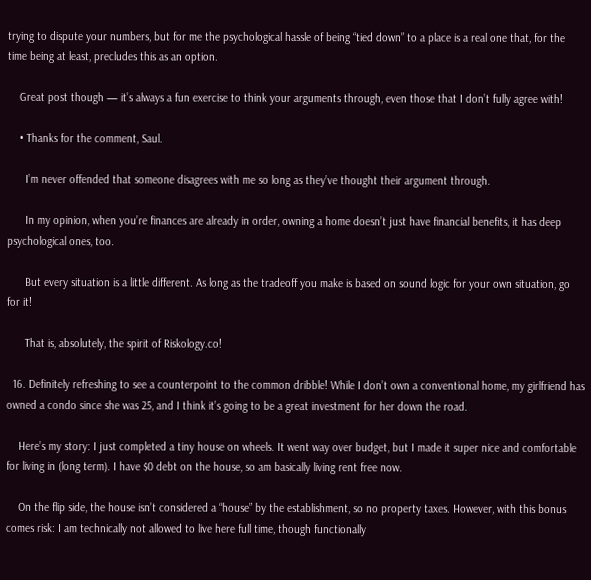trying to dispute your numbers, but for me the psychological hassle of being “tied down” to a place is a real one that, for the time being at least, precludes this as an option.

    Great post though — it’s always a fun exercise to think your arguments through, even those that I don’t fully agree with!

    • Thanks for the comment, Saul.

      I’m never offended that someone disagrees with me so long as they’ve thought their argument through.

      In my opinion, when you’re finances are already in order, owning a home doesn’t just have financial benefits, it has deep psychological ones, too.

      But every situation is a little different. As long as the tradeoff you make is based on sound logic for your own situation, go for it!

      That is, absolutely, the spirit of Riskology.co!

  16. Definitely refreshing to see a counterpoint to the common dribble! While I don’t own a conventional home, my girlfriend has owned a condo since she was 25, and I think it’s going to be a great investment for her down the road.

    Here’s my story: I just completed a tiny house on wheels. It went way over budget, but I made it super nice and comfortable for living in (long term). I have $0 debt on the house, so am basically living rent free now.

    On the flip side, the house isn’t considered a “house” by the establishment, so no property taxes. However, with this bonus comes risk: I am technically not allowed to live here full time, though functionally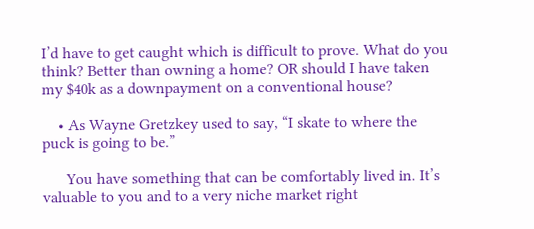I’d have to get caught which is difficult to prove. What do you think? Better than owning a home? OR should I have taken my $40k as a downpayment on a conventional house?

    • As Wayne Gretzkey used to say, “I skate to where the puck is going to be.”

      You have something that can be comfortably lived in. It’s valuable to you and to a very niche market right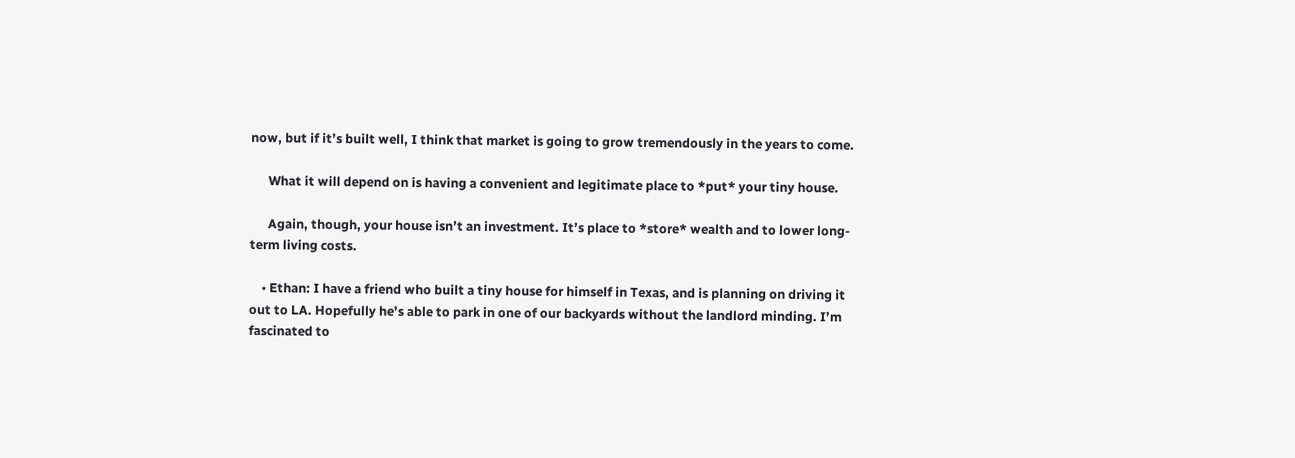now, but if it’s built well, I think that market is going to grow tremendously in the years to come.

      What it will depend on is having a convenient and legitimate place to *put* your tiny house.

      Again, though, your house isn’t an investment. It’s place to *store* wealth and to lower long-term living costs.

    • Ethan: I have a friend who built a tiny house for himself in Texas, and is planning on driving it out to LA. Hopefully he’s able to park in one of our backyards without the landlord minding. I’m fascinated to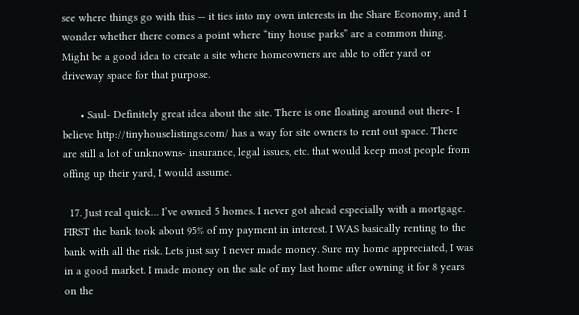see where things go with this — it ties into my own interests in the Share Economy, and I wonder whether there comes a point where “tiny house parks” are a common thing. Might be a good idea to create a site where homeowners are able to offer yard or driveway space for that purpose.

      • Saul- Definitely great idea about the site. There is one floating around out there- I believe http://tinyhouselistings.com/ has a way for site owners to rent out space. There are still a lot of unknowns- insurance, legal issues, etc. that would keep most people from offing up their yard, I would assume.

  17. Just real quick… I’ve owned 5 homes. I never got ahead especially with a mortgage. FIRST the bank took about 95% of my payment in interest. I WAS basically renting to the bank with all the risk. Lets just say I never made money. Sure my home appreciated, I was in a good market. I made money on the sale of my last home after owning it for 8 years on the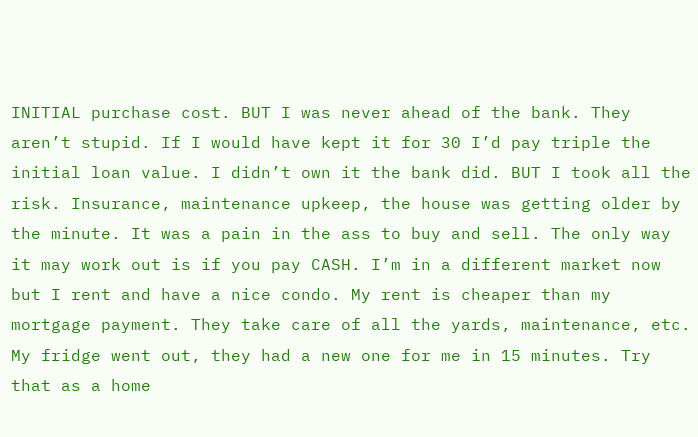INITIAL purchase cost. BUT I was never ahead of the bank. They aren’t stupid. If I would have kept it for 30 I’d pay triple the initial loan value. I didn’t own it the bank did. BUT I took all the risk. Insurance, maintenance upkeep, the house was getting older by the minute. It was a pain in the ass to buy and sell. The only way it may work out is if you pay CASH. I’m in a different market now but I rent and have a nice condo. My rent is cheaper than my mortgage payment. They take care of all the yards, maintenance, etc. My fridge went out, they had a new one for me in 15 minutes. Try that as a home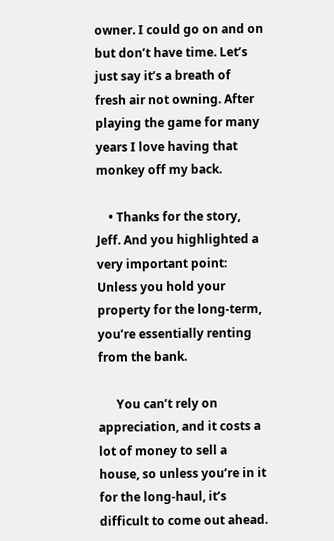owner. I could go on and on but don’t have time. Let’s just say it’s a breath of fresh air not owning. After playing the game for many years I love having that monkey off my back.

    • Thanks for the story, Jeff. And you highlighted a very important point: Unless you hold your property for the long-term, you’re essentially renting from the bank.

      You can’t rely on appreciation, and it costs a lot of money to sell a house, so unless you’re in it for the long-haul, it’s difficult to come out ahead.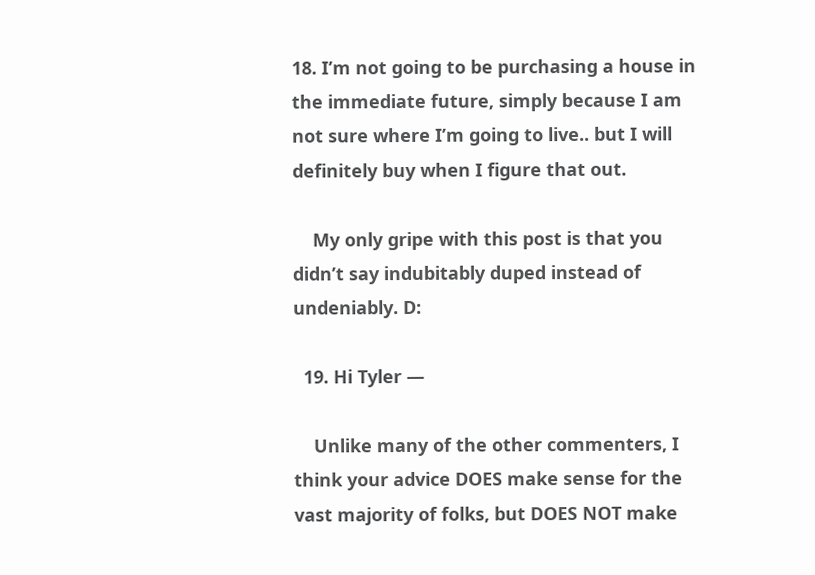18. I’m not going to be purchasing a house in the immediate future, simply because I am not sure where I’m going to live.. but I will definitely buy when I figure that out.

    My only gripe with this post is that you didn’t say indubitably duped instead of undeniably. D:

  19. Hi Tyler —

    Unlike many of the other commenters, I think your advice DOES make sense for the vast majority of folks, but DOES NOT make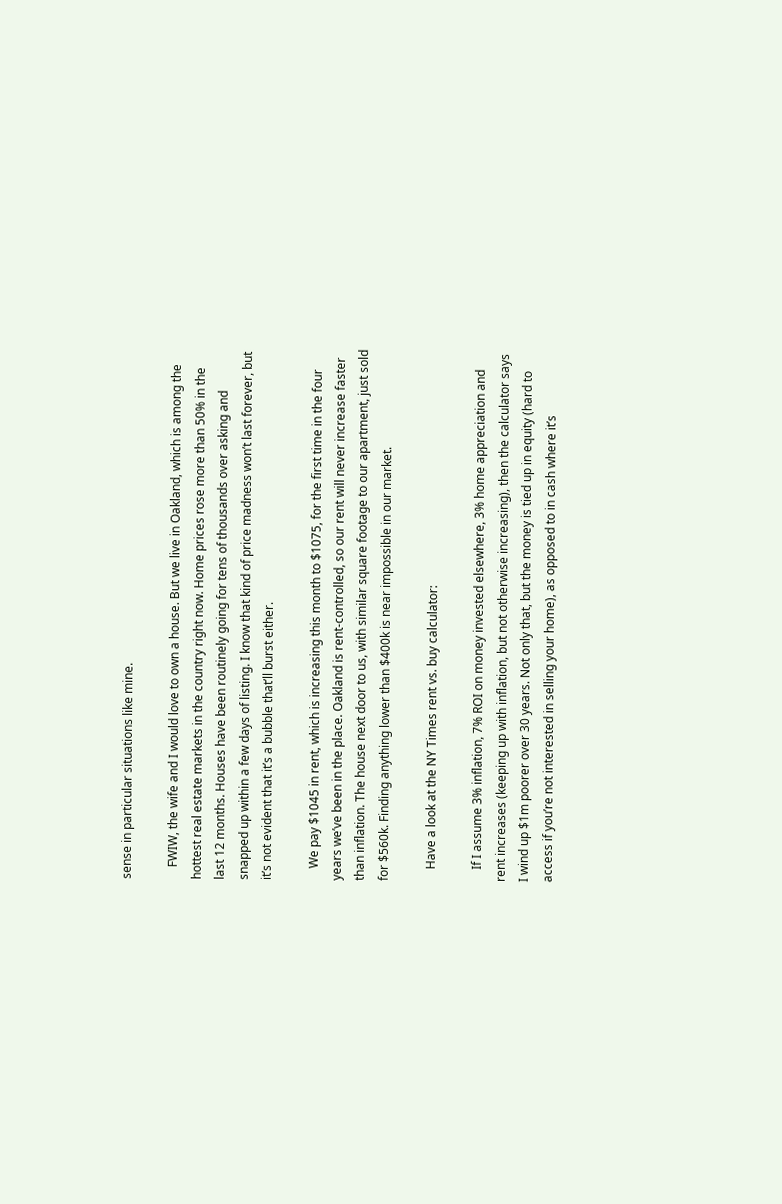sense in particular situations like mine.

    FWIW, the wife and I would love to own a house. But we live in Oakland, which is among the hottest real estate markets in the country right now. Home prices rose more than 50% in the last 12 months. Houses have been routinely going for tens of thousands over asking and snapped up within a few days of listing. I know that kind of price madness won’t last forever, but it’s not evident that it’s a bubble that’ll burst either.

    We pay $1045 in rent, which is increasing this month to $1075, for the first time in the four years we’ve been in the place. Oakland is rent-controlled, so our rent will never increase faster than inflation. The house next door to us, with similar square footage to our apartment, just sold for $560k. Finding anything lower than $400k is near impossible in our market.

    Have a look at the NY Times rent vs. buy calculator:

    If I assume 3% inflation, 7% ROI on money invested elsewhere, 3% home appreciation and rent increases (keeping up with inflation, but not otherwise increasing), then the calculator says I wind up $1m poorer over 30 years. Not only that, but the money is tied up in equity (hard to access if you’re not interested in selling your home), as opposed to in cash where it’s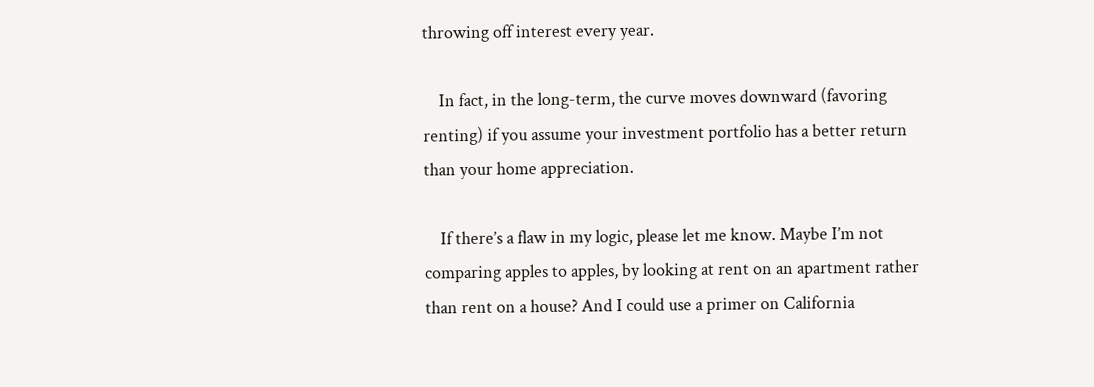throwing off interest every year.

    In fact, in the long-term, the curve moves downward (favoring renting) if you assume your investment portfolio has a better return than your home appreciation.

    If there’s a flaw in my logic, please let me know. Maybe I’m not comparing apples to apples, by looking at rent on an apartment rather than rent on a house? And I could use a primer on California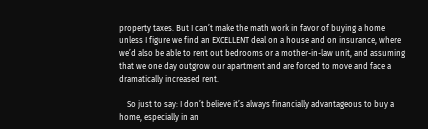property taxes. But I can’t make the math work in favor of buying a home unless I figure we find an EXCELLENT deal on a house and on insurance, where we’d also be able to rent out bedrooms or a mother-in-law unit, and assuming that we one day outgrow our apartment and are forced to move and face a dramatically increased rent.

    So just to say: I don’t believe it’s always financially advantageous to buy a home, especially in an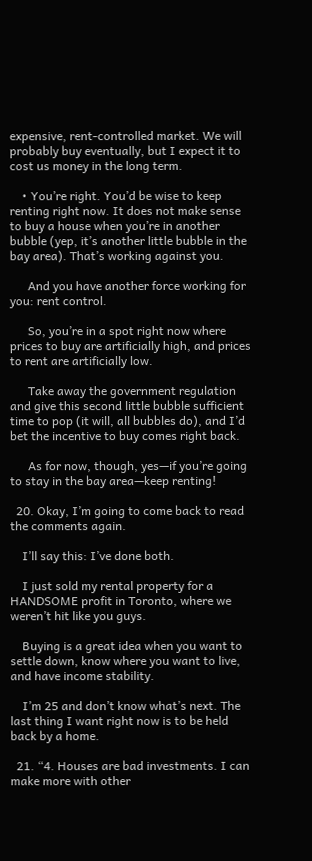expensive, rent-controlled market. We will probably buy eventually, but I expect it to cost us money in the long term.

    • You’re right. You’d be wise to keep renting right now. It does not make sense to buy a house when you’re in another bubble (yep, it’s another little bubble in the bay area). That’s working against you.

      And you have another force working for you: rent control.

      So, you’re in a spot right now where prices to buy are artificially high, and prices to rent are artificially low.

      Take away the government regulation and give this second little bubble sufficient time to pop (it will, all bubbles do), and I’d bet the incentive to buy comes right back.

      As for now, though, yes—if you’re going to stay in the bay area—keep renting!

  20. Okay, I’m going to come back to read the comments again.

    I’ll say this: I’ve done both.

    I just sold my rental property for a HANDSOME profit in Toronto, where we weren’t hit like you guys.

    Buying is a great idea when you want to settle down, know where you want to live, and have income stability.

    I’m 25 and don’t know what’s next. The last thing I want right now is to be held back by a home.

  21. “4. Houses are bad investments. I can make more with other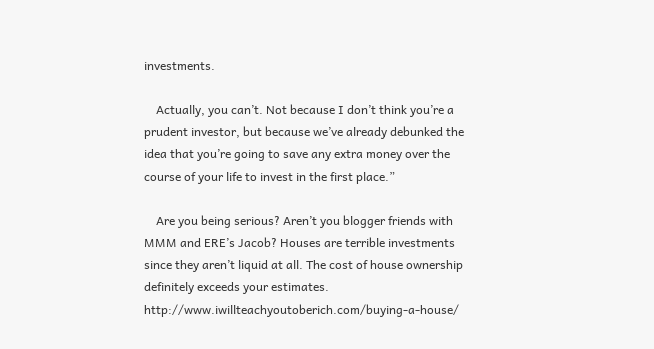investments.

    Actually, you can’t. Not because I don’t think you’re a prudent investor, but because we’ve already debunked the idea that you’re going to save any extra money over the course of your life to invest in the first place.”

    Are you being serious? Aren’t you blogger friends with MMM and ERE’s Jacob? Houses are terrible investments since they aren’t liquid at all. The cost of house ownership definitely exceeds your estimates. http://www.iwillteachyoutoberich.com/buying-a-house/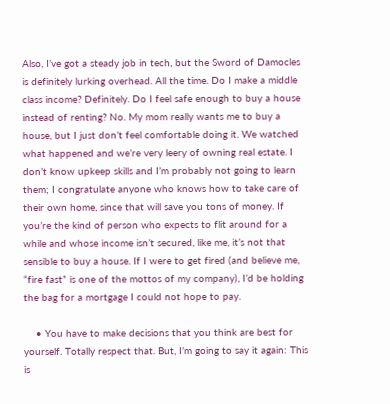Also, I’ve got a steady job in tech, but the Sword of Damocles is definitely lurking overhead. All the time. Do I make a middle class income? Definitely. Do I feel safe enough to buy a house instead of renting? No. My mom really wants me to buy a house, but I just don’t feel comfortable doing it. We watched what happened and we’re very leery of owning real estate. I don’t know upkeep skills and I’m probably not going to learn them; I congratulate anyone who knows how to take care of their own home, since that will save you tons of money. If you’re the kind of person who expects to flit around for a while and whose income isn’t secured, like me, it’s not that sensible to buy a house. If I were to get fired (and believe me, “fire fast” is one of the mottos of my company), I’d be holding the bag for a mortgage I could not hope to pay.

    • You have to make decisions that you think are best for yourself. Totally respect that. But, I’m going to say it again: This is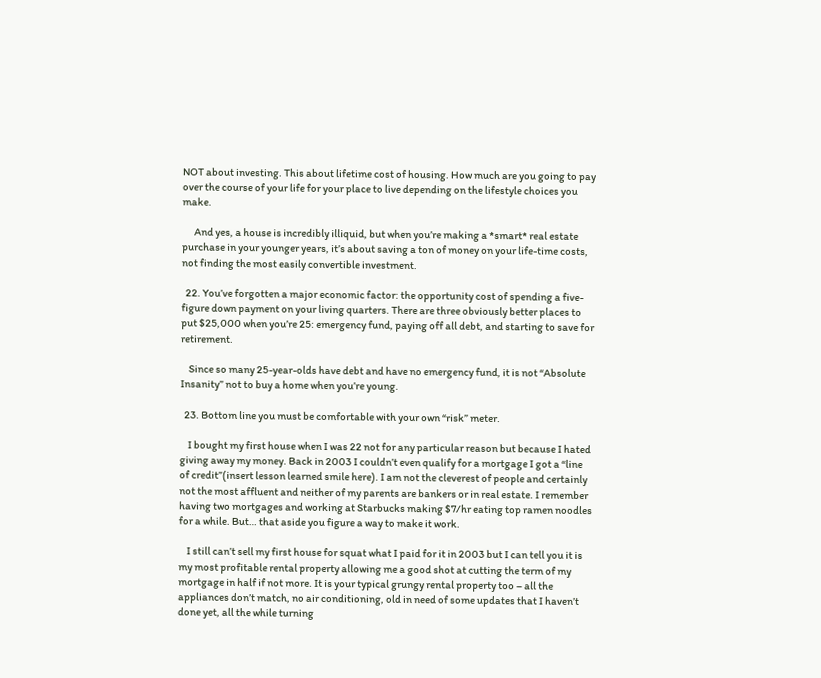NOT about investing. This about lifetime cost of housing. How much are you going to pay over the course of your life for your place to live depending on the lifestyle choices you make.

      And yes, a house is incredibly illiquid, but when you’re making a *smart* real estate purchase in your younger years, it’s about saving a ton of money on your life-time costs, not finding the most easily convertible investment.

  22. You’ve forgotten a major economic factor: the opportunity cost of spending a five-figure down payment on your living quarters. There are three obviously better places to put $25,000 when you’re 25: emergency fund, paying off all debt, and starting to save for retirement.

    Since so many 25-year-olds have debt and have no emergency fund, it is not “Absolute Insanity” not to buy a home when you’re young.

  23. Bottom line you must be comfortable with your own “risk” meter.

    I bought my first house when I was 22 not for any particular reason but because I hated giving away my money. Back in 2003 I couldn’t even qualify for a mortgage I got a “line of credit”(insert lesson learned smile here). I am not the cleverest of people and certainly not the most affluent and neither of my parents are bankers or in real estate. I remember having two mortgages and working at Starbucks making $7/hr eating top ramen noodles for a while. But… that aside you figure a way to make it work.

    I still can’t sell my first house for squat what I paid for it in 2003 but I can tell you it is my most profitable rental property allowing me a good shot at cutting the term of my mortgage in half if not more. It is your typical grungy rental property too – all the appliances don’t match, no air conditioning, old in need of some updates that I haven’t done yet, all the while turning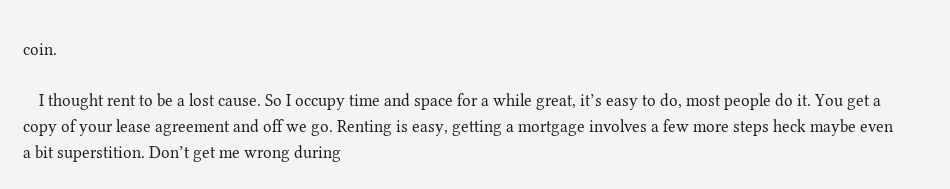coin.

    I thought rent to be a lost cause. So I occupy time and space for a while great, it’s easy to do, most people do it. You get a copy of your lease agreement and off we go. Renting is easy, getting a mortgage involves a few more steps heck maybe even a bit superstition. Don’t get me wrong during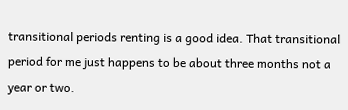transitional periods renting is a good idea. That transitional period for me just happens to be about three months not a year or two.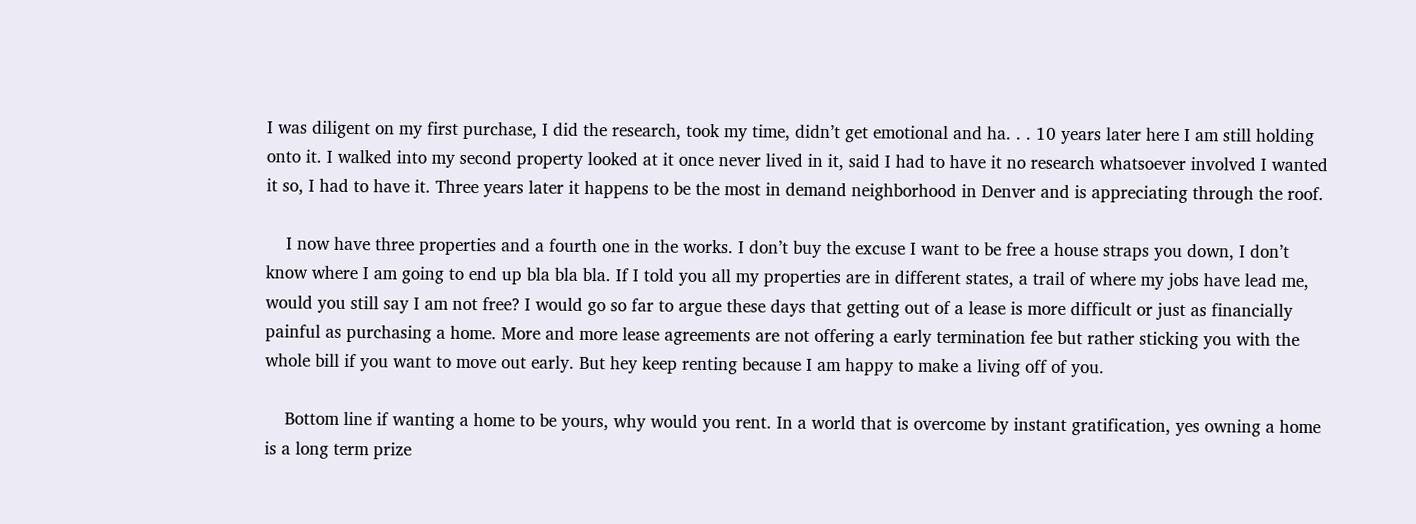I was diligent on my first purchase, I did the research, took my time, didn’t get emotional and ha. . . 10 years later here I am still holding onto it. I walked into my second property looked at it once never lived in it, said I had to have it no research whatsoever involved I wanted it so, I had to have it. Three years later it happens to be the most in demand neighborhood in Denver and is appreciating through the roof.

    I now have three properties and a fourth one in the works. I don’t buy the excuse I want to be free a house straps you down, I don’t know where I am going to end up bla bla bla. If I told you all my properties are in different states, a trail of where my jobs have lead me, would you still say I am not free? I would go so far to argue these days that getting out of a lease is more difficult or just as financially painful as purchasing a home. More and more lease agreements are not offering a early termination fee but rather sticking you with the whole bill if you want to move out early. But hey keep renting because I am happy to make a living off of you.

    Bottom line if wanting a home to be yours, why would you rent. In a world that is overcome by instant gratification, yes owning a home is a long term prize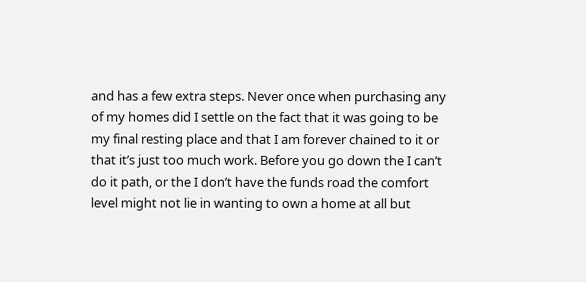and has a few extra steps. Never once when purchasing any of my homes did I settle on the fact that it was going to be my final resting place and that I am forever chained to it or that it’s just too much work. Before you go down the I can’t do it path, or the I don’t have the funds road the comfort level might not lie in wanting to own a home at all but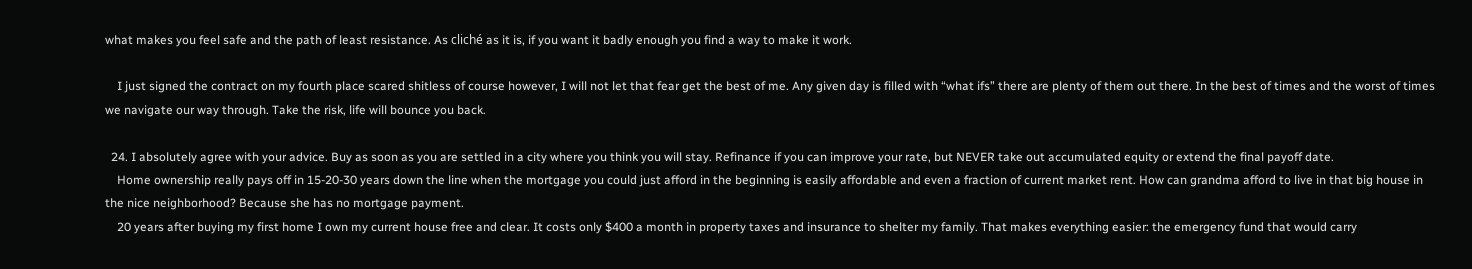what makes you feel safe and the path of least resistance. As cliché as it is, if you want it badly enough you find a way to make it work.

    I just signed the contract on my fourth place scared shitless of course however, I will not let that fear get the best of me. Any given day is filled with “what ifs” there are plenty of them out there. In the best of times and the worst of times we navigate our way through. Take the risk, life will bounce you back.

  24. I absolutely agree with your advice. Buy as soon as you are settled in a city where you think you will stay. Refinance if you can improve your rate, but NEVER take out accumulated equity or extend the final payoff date.
    Home ownership really pays off in 15-20-30 years down the line when the mortgage you could just afford in the beginning is easily affordable and even a fraction of current market rent. How can grandma afford to live in that big house in the nice neighborhood? Because she has no mortgage payment.
    20 years after buying my first home I own my current house free and clear. It costs only $400 a month in property taxes and insurance to shelter my family. That makes everything easier: the emergency fund that would carry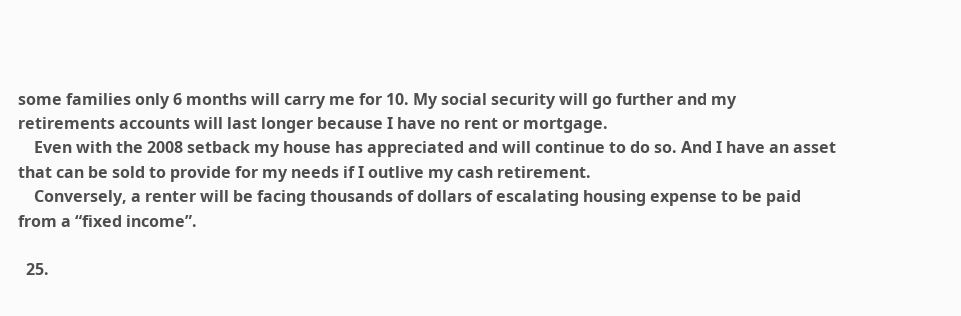some families only 6 months will carry me for 10. My social security will go further and my retirements accounts will last longer because I have no rent or mortgage.
    Even with the 2008 setback my house has appreciated and will continue to do so. And I have an asset that can be sold to provide for my needs if I outlive my cash retirement.
    Conversely, a renter will be facing thousands of dollars of escalating housing expense to be paid from a “fixed income”.

  25.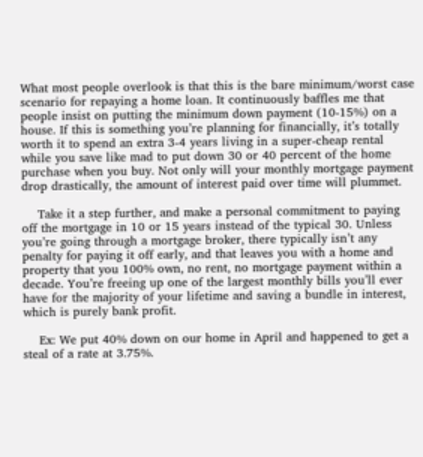What most people overlook is that this is the bare minimum/worst case scenario for repaying a home loan. It continuously baffles me that people insist on putting the minimum down payment (10-15%) on a house. If this is something you’re planning for financially, it’s totally worth it to spend an extra 3-4 years living in a super-cheap rental while you save like mad to put down 30 or 40 percent of the home purchase when you buy. Not only will your monthly mortgage payment drop drastically, the amount of interest paid over time will plummet.

    Take it a step further, and make a personal commitment to paying off the mortgage in 10 or 15 years instead of the typical 30. Unless you’re going through a mortgage broker, there typically isn’t any penalty for paying it off early, and that leaves you with a home and property that you 100% own, no rent, no mortgage payment within a decade. You’re freeing up one of the largest monthly bills you’ll ever have for the majority of your lifetime and saving a bundle in interest, which is purely bank profit.

    Ex: We put 40% down on our home in April and happened to get a steal of a rate at 3.75%.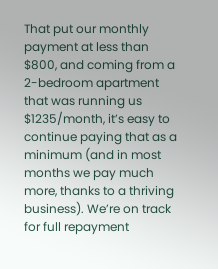That put our monthly payment at less than $800, and coming from a 2-bedroom apartment that was running us $1235/month, it’s easy to continue paying that as a minimum (and in most months we pay much more, thanks to a thriving business). We’re on track for full repayment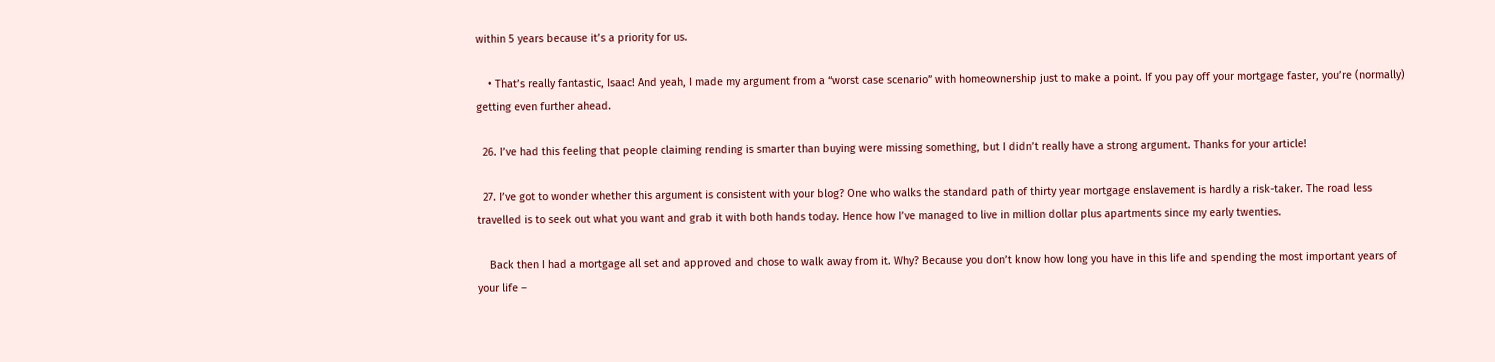within 5 years because it’s a priority for us.

    • That’s really fantastic, Isaac! And yeah, I made my argument from a “worst case scenario” with homeownership just to make a point. If you pay off your mortgage faster, you’re (normally) getting even further ahead.

  26. I’ve had this feeling that people claiming rending is smarter than buying were missing something, but I didn’t really have a strong argument. Thanks for your article!

  27. I’ve got to wonder whether this argument is consistent with your blog? One who walks the standard path of thirty year mortgage enslavement is hardly a risk-taker. The road less travelled is to seek out what you want and grab it with both hands today. Hence how I’ve managed to live in million dollar plus apartments since my early twenties.

    Back then I had a mortgage all set and approved and chose to walk away from it. Why? Because you don’t know how long you have in this life and spending the most important years of your life –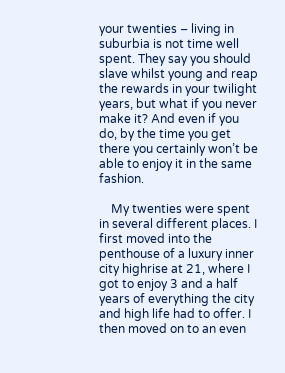your twenties – living in suburbia is not time well spent. They say you should slave whilst young and reap the rewards in your twilight years, but what if you never make it? And even if you do, by the time you get there you certainly won’t be able to enjoy it in the same fashion.

    My twenties were spent in several different places. I first moved into the penthouse of a luxury inner city highrise at 21, where I got to enjoy 3 and a half years of everything the city and high life had to offer. I then moved on to an even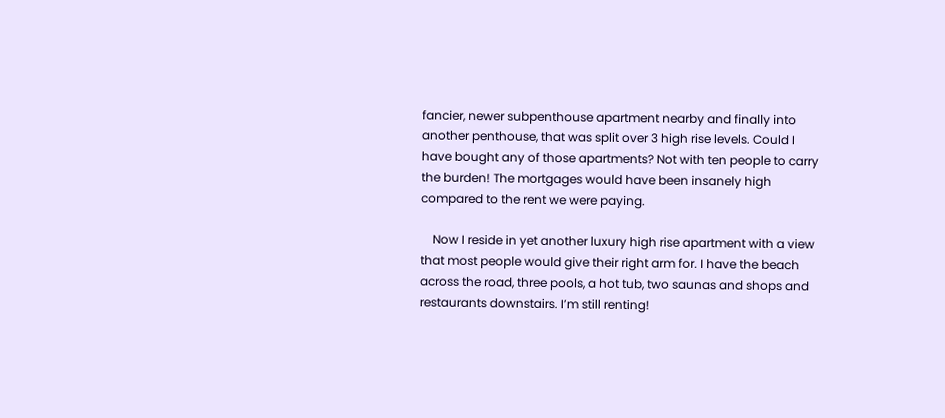fancier, newer subpenthouse apartment nearby and finally into another penthouse, that was split over 3 high rise levels. Could I have bought any of those apartments? Not with ten people to carry the burden! The mortgages would have been insanely high compared to the rent we were paying.

    Now I reside in yet another luxury high rise apartment with a view that most people would give their right arm for. I have the beach across the road, three pools, a hot tub, two saunas and shops and restaurants downstairs. I’m still renting!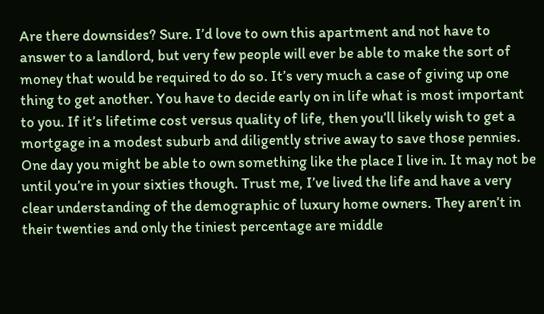Are there downsides? Sure. I’d love to own this apartment and not have to answer to a landlord, but very few people will ever be able to make the sort of money that would be required to do so. It’s very much a case of giving up one thing to get another. You have to decide early on in life what is most important to you. If it’s lifetime cost versus quality of life, then you’ll likely wish to get a mortgage in a modest suburb and diligently strive away to save those pennies. One day you might be able to own something like the place I live in. It may not be until you’re in your sixties though. Trust me, I’ve lived the life and have a very clear understanding of the demographic of luxury home owners. They aren’t in their twenties and only the tiniest percentage are middle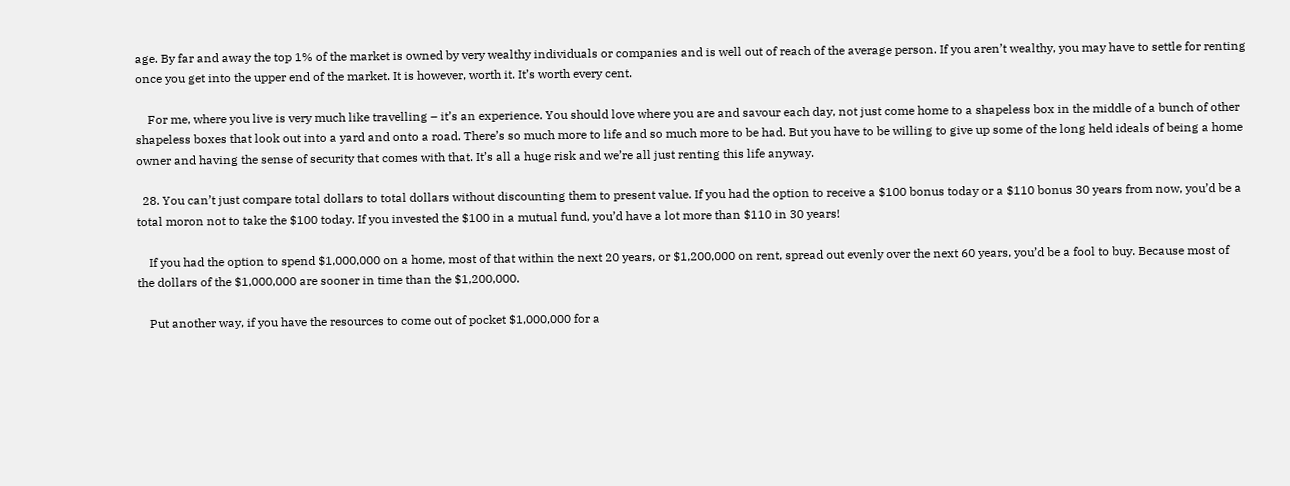age. By far and away the top 1% of the market is owned by very wealthy individuals or companies and is well out of reach of the average person. If you aren’t wealthy, you may have to settle for renting once you get into the upper end of the market. It is however, worth it. It’s worth every cent.

    For me, where you live is very much like travelling – it’s an experience. You should love where you are and savour each day, not just come home to a shapeless box in the middle of a bunch of other shapeless boxes that look out into a yard and onto a road. There’s so much more to life and so much more to be had. But you have to be willing to give up some of the long held ideals of being a home owner and having the sense of security that comes with that. It’s all a huge risk and we’re all just renting this life anyway.

  28. You can’t just compare total dollars to total dollars without discounting them to present value. If you had the option to receive a $100 bonus today or a $110 bonus 30 years from now, you’d be a total moron not to take the $100 today. If you invested the $100 in a mutual fund, you’d have a lot more than $110 in 30 years!

    If you had the option to spend $1,000,000 on a home, most of that within the next 20 years, or $1,200,000 on rent, spread out evenly over the next 60 years, you’d be a fool to buy. Because most of the dollars of the $1,000,000 are sooner in time than the $1,200,000.

    Put another way, if you have the resources to come out of pocket $1,000,000 for a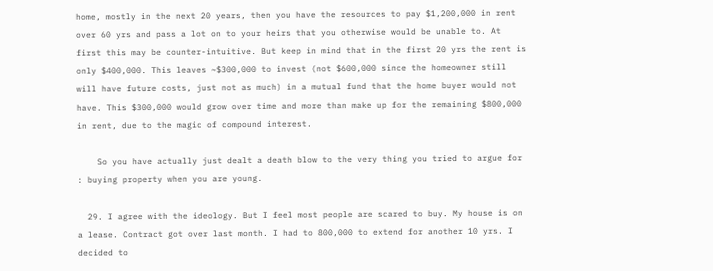home, mostly in the next 20 years, then you have the resources to pay $1,200,000 in rent over 60 yrs and pass a lot on to your heirs that you otherwise would be unable to. At first this may be counter-intuitive. But keep in mind that in the first 20 yrs the rent is only $400,000. This leaves ~$300,000 to invest (not $600,000 since the homeowner still will have future costs, just not as much) in a mutual fund that the home buyer would not have. This $300,000 would grow over time and more than make up for the remaining $800,000 in rent, due to the magic of compound interest.

    So you have actually just dealt a death blow to the very thing you tried to argue for : buying property when you are young.

  29. I agree with the ideology. But I feel most people are scared to buy. My house is on a lease. Contract got over last month. I had to 800,000 to extend for another 10 yrs. I decided to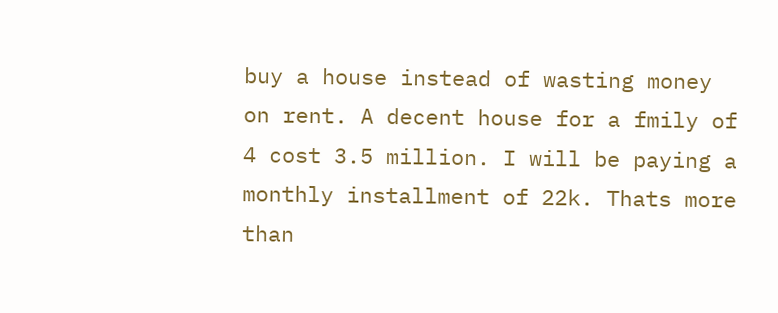buy a house instead of wasting money on rent. A decent house for a fmily of 4 cost 3.5 million. I will be paying a monthly installment of 22k. Thats more than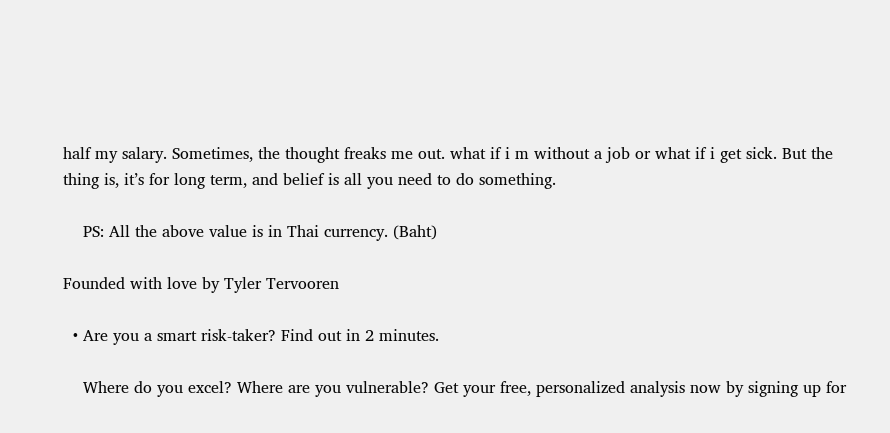half my salary. Sometimes, the thought freaks me out. what if i m without a job or what if i get sick. But the thing is, it’s for long term, and belief is all you need to do something.

    PS: All the above value is in Thai currency. (Baht)

Founded with love by Tyler Tervooren

  • Are you a smart risk-taker? Find out in 2 minutes.

    Where do you excel? Where are you vulnerable? Get your free, personalized analysis now by signing up for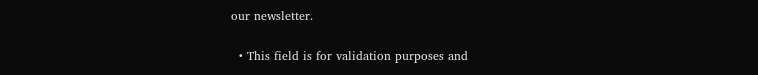our newsletter.

  • This field is for validation purposes and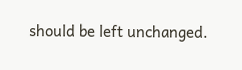should be left unchanged.